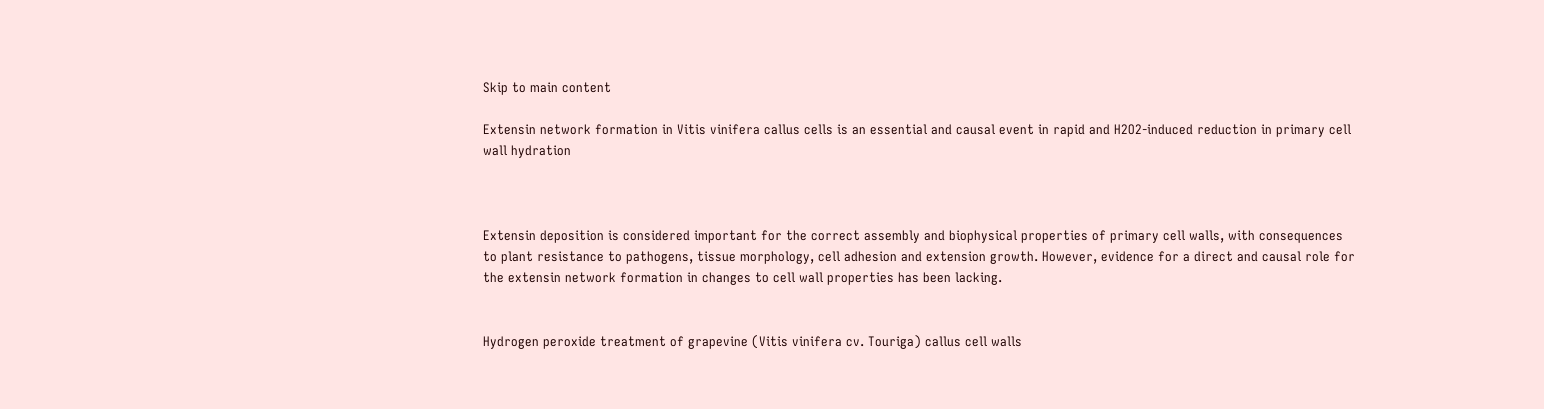Skip to main content

Extensin network formation in Vitis vinifera callus cells is an essential and causal event in rapid and H2O2-induced reduction in primary cell wall hydration



Extensin deposition is considered important for the correct assembly and biophysical properties of primary cell walls, with consequences to plant resistance to pathogens, tissue morphology, cell adhesion and extension growth. However, evidence for a direct and causal role for the extensin network formation in changes to cell wall properties has been lacking.


Hydrogen peroxide treatment of grapevine (Vitis vinifera cv. Touriga) callus cell walls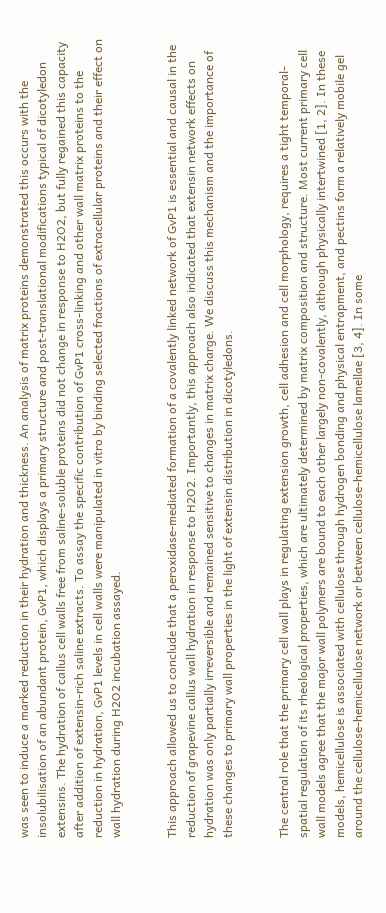was seen to induce a marked reduction in their hydration and thickness. An analysis of matrix proteins demonstrated this occurs with the insolubilisation of an abundant protein, GvP1, which displays a primary structure and post-translational modifications typical of dicotyledon extensins. The hydration of callus cell walls free from saline-soluble proteins did not change in response to H2O2, but fully regained this capacity after addition of extensin-rich saline extracts. To assay the specific contribution of GvP1 cross-linking and other wall matrix proteins to the reduction in hydration, GvP1 levels in cell walls were manipulated in vitro by binding selected fractions of extracellular proteins and their effect on wall hydration during H2O2 incubation assayed.


This approach allowed us to conclude that a peroxidase-mediated formation of a covalently linked network of GvP1 is essential and causal in the reduction of grapevine callus wall hydration in response to H2O2. Importantly, this approach also indicated that extensin network effects on hydration was only partially irreversible and remained sensitive to changes in matrix charge. We discuss this mechanism and the importance of these changes to primary wall properties in the light of extensin distribution in dicotyledons.


The central role that the primary cell wall plays in regulating extension growth, cell adhesion and cell morphology, requires a tight temporal-spatial regulation of its rheological properties, which are ultimately determined by matrix composition and structure. Most current primary cell wall models agree that the major wall polymers are bound to each other largely non-covalently, although physically intertwined [1, 2]. In these models, hemicellulose is associated with cellulose through hydrogen bonding and physical entrapment, and pectins form a relatively mobile gel around the cellulose-hemicellulose network or between cellulose-hemicellulose lamellae [3, 4]. In some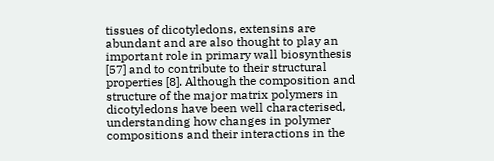tissues of dicotyledons, extensins are abundant and are also thought to play an important role in primary wall biosynthesis [57] and to contribute to their structural properties [8]. Although the composition and structure of the major matrix polymers in dicotyledons have been well characterised, understanding how changes in polymer compositions and their interactions in the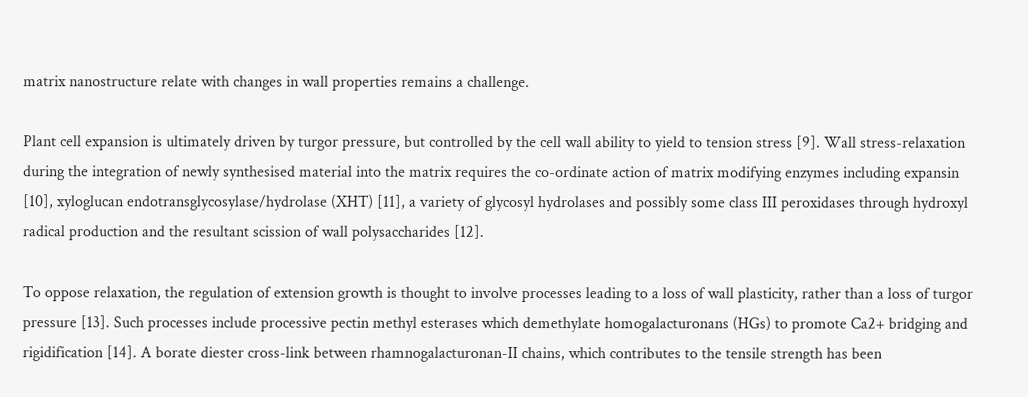matrix nanostructure relate with changes in wall properties remains a challenge.

Plant cell expansion is ultimately driven by turgor pressure, but controlled by the cell wall ability to yield to tension stress [9]. Wall stress-relaxation during the integration of newly synthesised material into the matrix requires the co-ordinate action of matrix modifying enzymes including expansin [10], xyloglucan endotransglycosylase/hydrolase (XHT) [11], a variety of glycosyl hydrolases and possibly some class III peroxidases through hydroxyl radical production and the resultant scission of wall polysaccharides [12].

To oppose relaxation, the regulation of extension growth is thought to involve processes leading to a loss of wall plasticity, rather than a loss of turgor pressure [13]. Such processes include processive pectin methyl esterases which demethylate homogalacturonans (HGs) to promote Ca2+ bridging and rigidification [14]. A borate diester cross-link between rhamnogalacturonan-II chains, which contributes to the tensile strength has been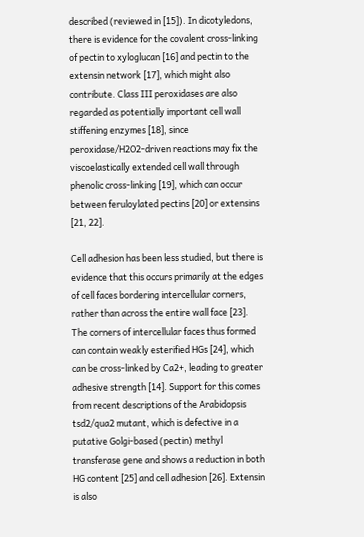described (reviewed in [15]). In dicotyledons, there is evidence for the covalent cross-linking of pectin to xyloglucan [16] and pectin to the extensin network [17], which might also contribute. Class III peroxidases are also regarded as potentially important cell wall stiffening enzymes [18], since peroxidase/H2O2-driven reactions may fix the viscoelastically extended cell wall through phenolic cross-linking [19], which can occur between feruloylated pectins [20] or extensins [21, 22].

Cell adhesion has been less studied, but there is evidence that this occurs primarily at the edges of cell faces bordering intercellular corners, rather than across the entire wall face [23]. The corners of intercellular faces thus formed can contain weakly esterified HGs [24], which can be cross-linked by Ca2+, leading to greater adhesive strength [14]. Support for this comes from recent descriptions of the Arabidopsis tsd2/qua2 mutant, which is defective in a putative Golgi-based (pectin) methyl transferase gene and shows a reduction in both HG content [25] and cell adhesion [26]. Extensin is also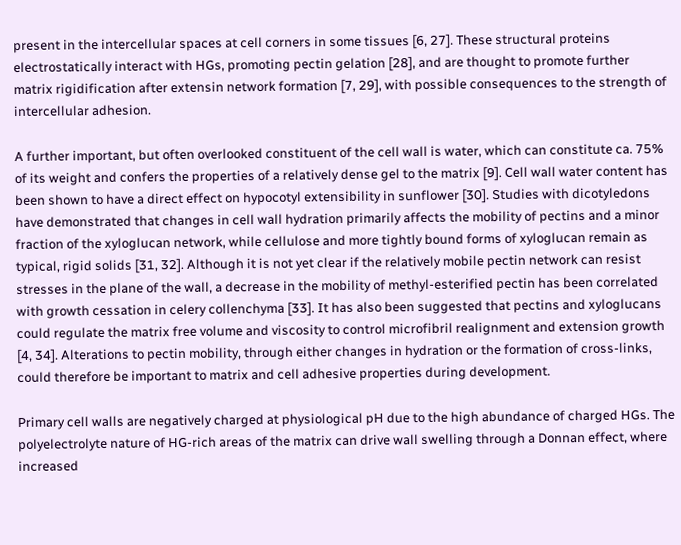present in the intercellular spaces at cell corners in some tissues [6, 27]. These structural proteins electrostatically interact with HGs, promoting pectin gelation [28], and are thought to promote further matrix rigidification after extensin network formation [7, 29], with possible consequences to the strength of intercellular adhesion.

A further important, but often overlooked constituent of the cell wall is water, which can constitute ca. 75% of its weight and confers the properties of a relatively dense gel to the matrix [9]. Cell wall water content has been shown to have a direct effect on hypocotyl extensibility in sunflower [30]. Studies with dicotyledons have demonstrated that changes in cell wall hydration primarily affects the mobility of pectins and a minor fraction of the xyloglucan network, while cellulose and more tightly bound forms of xyloglucan remain as typical, rigid solids [31, 32]. Although it is not yet clear if the relatively mobile pectin network can resist stresses in the plane of the wall, a decrease in the mobility of methyl-esterified pectin has been correlated with growth cessation in celery collenchyma [33]. It has also been suggested that pectins and xyloglucans could regulate the matrix free volume and viscosity to control microfibril realignment and extension growth [4, 34]. Alterations to pectin mobility, through either changes in hydration or the formation of cross-links, could therefore be important to matrix and cell adhesive properties during development.

Primary cell walls are negatively charged at physiological pH due to the high abundance of charged HGs. The polyelectrolyte nature of HG-rich areas of the matrix can drive wall swelling through a Donnan effect, where increased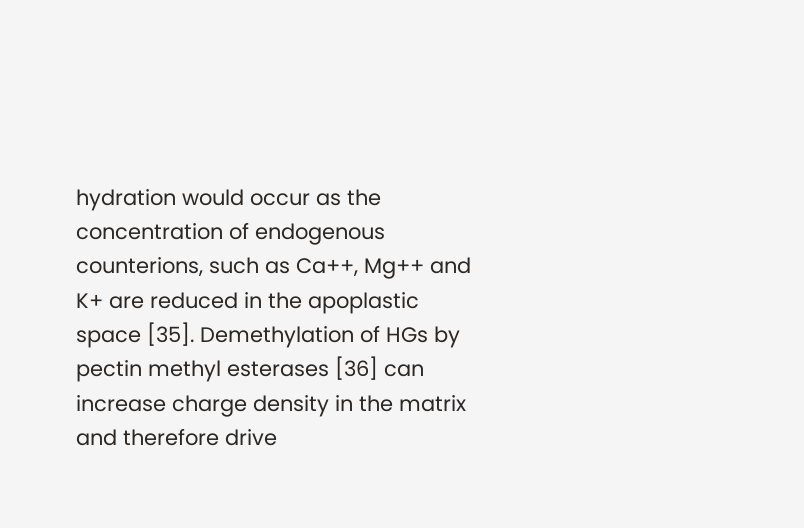hydration would occur as the concentration of endogenous counterions, such as Ca++, Mg++ and K+ are reduced in the apoplastic space [35]. Demethylation of HGs by pectin methyl esterases [36] can increase charge density in the matrix and therefore drive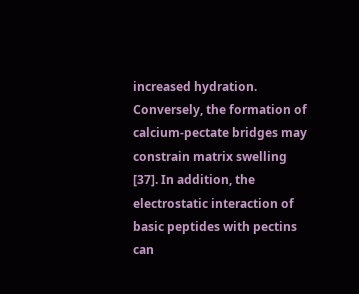increased hydration. Conversely, the formation of calcium-pectate bridges may constrain matrix swelling [37]. In addition, the electrostatic interaction of basic peptides with pectins can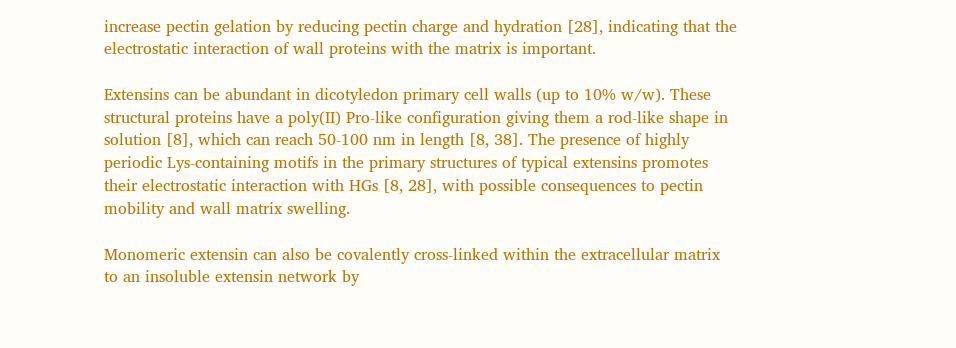increase pectin gelation by reducing pectin charge and hydration [28], indicating that the electrostatic interaction of wall proteins with the matrix is important.

Extensins can be abundant in dicotyledon primary cell walls (up to 10% w/w). These structural proteins have a poly(II) Pro-like configuration giving them a rod-like shape in solution [8], which can reach 50-100 nm in length [8, 38]. The presence of highly periodic Lys-containing motifs in the primary structures of typical extensins promotes their electrostatic interaction with HGs [8, 28], with possible consequences to pectin mobility and wall matrix swelling.

Monomeric extensin can also be covalently cross-linked within the extracellular matrix to an insoluble extensin network by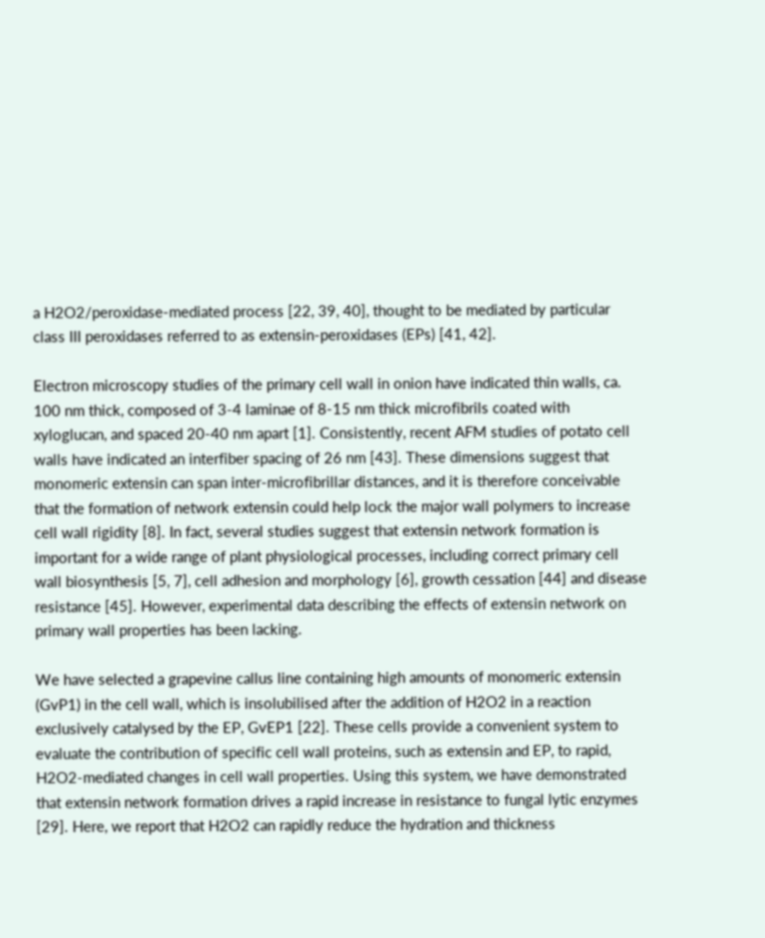a H2O2/peroxidase-mediated process [22, 39, 40], thought to be mediated by particular class III peroxidases referred to as extensin-peroxidases (EPs) [41, 42].

Electron microscopy studies of the primary cell wall in onion have indicated thin walls, ca. 100 nm thick, composed of 3-4 laminae of 8-15 nm thick microfibrils coated with xyloglucan, and spaced 20-40 nm apart [1]. Consistently, recent AFM studies of potato cell walls have indicated an interfiber spacing of 26 nm [43]. These dimensions suggest that monomeric extensin can span inter-microfibrillar distances, and it is therefore conceivable that the formation of network extensin could help lock the major wall polymers to increase cell wall rigidity [8]. In fact, several studies suggest that extensin network formation is important for a wide range of plant physiological processes, including correct primary cell wall biosynthesis [5, 7], cell adhesion and morphology [6], growth cessation [44] and disease resistance [45]. However, experimental data describing the effects of extensin network on primary wall properties has been lacking.

We have selected a grapevine callus line containing high amounts of monomeric extensin (GvP1) in the cell wall, which is insolubilised after the addition of H2O2 in a reaction exclusively catalysed by the EP, GvEP1 [22]. These cells provide a convenient system to evaluate the contribution of specific cell wall proteins, such as extensin and EP, to rapid, H2O2-mediated changes in cell wall properties. Using this system, we have demonstrated that extensin network formation drives a rapid increase in resistance to fungal lytic enzymes [29]. Here, we report that H2O2 can rapidly reduce the hydration and thickness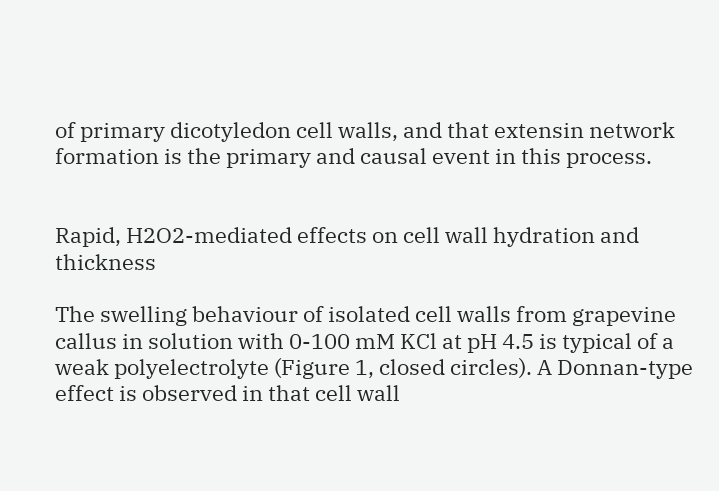of primary dicotyledon cell walls, and that extensin network formation is the primary and causal event in this process.


Rapid, H2O2-mediated effects on cell wall hydration and thickness

The swelling behaviour of isolated cell walls from grapevine callus in solution with 0-100 mM KCl at pH 4.5 is typical of a weak polyelectrolyte (Figure 1, closed circles). A Donnan-type effect is observed in that cell wall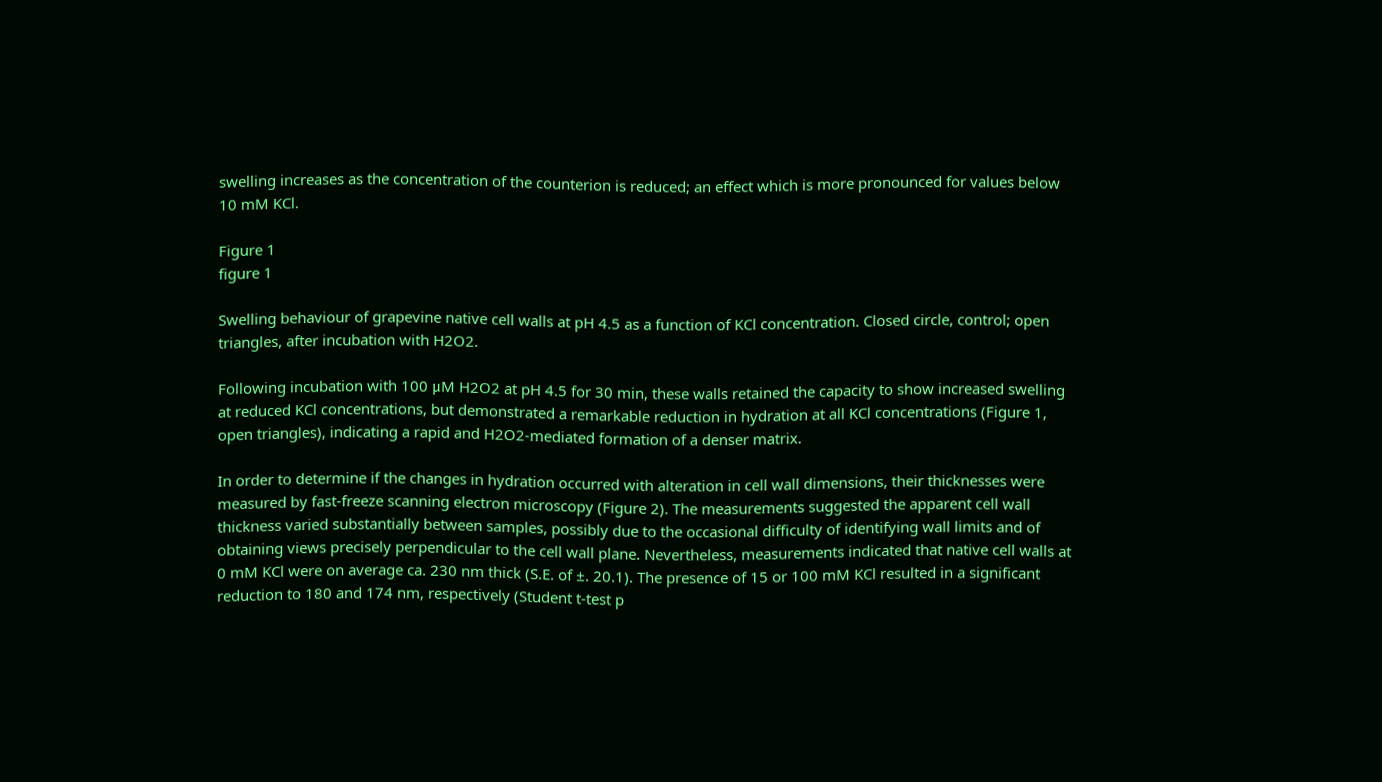swelling increases as the concentration of the counterion is reduced; an effect which is more pronounced for values below 10 mM KCl.

Figure 1
figure 1

Swelling behaviour of grapevine native cell walls at pH 4.5 as a function of KCl concentration. Closed circle, control; open triangles, after incubation with H2O2.

Following incubation with 100 μM H2O2 at pH 4.5 for 30 min, these walls retained the capacity to show increased swelling at reduced KCl concentrations, but demonstrated a remarkable reduction in hydration at all KCl concentrations (Figure 1, open triangles), indicating a rapid and H2O2-mediated formation of a denser matrix.

In order to determine if the changes in hydration occurred with alteration in cell wall dimensions, their thicknesses were measured by fast-freeze scanning electron microscopy (Figure 2). The measurements suggested the apparent cell wall thickness varied substantially between samples, possibly due to the occasional difficulty of identifying wall limits and of obtaining views precisely perpendicular to the cell wall plane. Nevertheless, measurements indicated that native cell walls at 0 mM KCl were on average ca. 230 nm thick (S.E. of ±. 20.1). The presence of 15 or 100 mM KCl resulted in a significant reduction to 180 and 174 nm, respectively (Student t-test p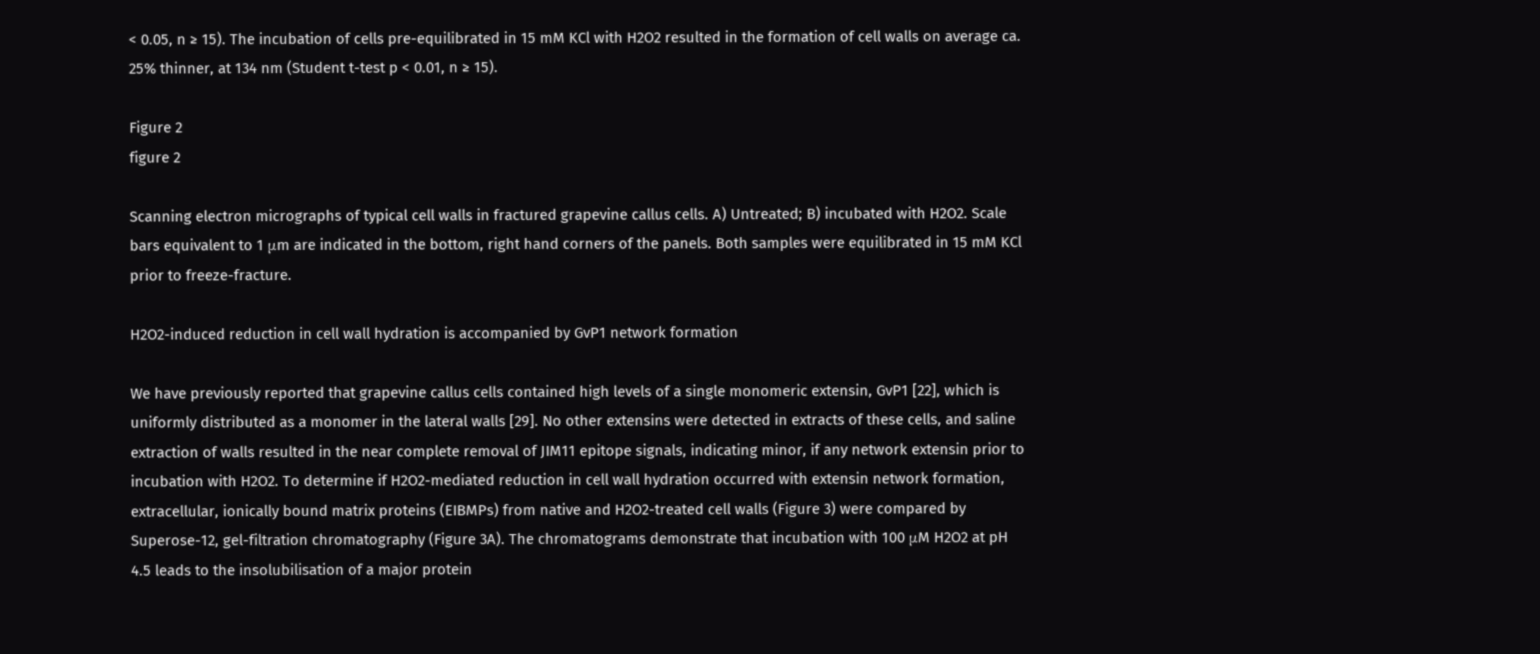< 0.05, n ≥ 15). The incubation of cells pre-equilibrated in 15 mM KCl with H2O2 resulted in the formation of cell walls on average ca. 25% thinner, at 134 nm (Student t-test p < 0.01, n ≥ 15).

Figure 2
figure 2

Scanning electron micrographs of typical cell walls in fractured grapevine callus cells. A) Untreated; B) incubated with H2O2. Scale bars equivalent to 1 μm are indicated in the bottom, right hand corners of the panels. Both samples were equilibrated in 15 mM KCl prior to freeze-fracture.

H2O2-induced reduction in cell wall hydration is accompanied by GvP1 network formation

We have previously reported that grapevine callus cells contained high levels of a single monomeric extensin, GvP1 [22], which is uniformly distributed as a monomer in the lateral walls [29]. No other extensins were detected in extracts of these cells, and saline extraction of walls resulted in the near complete removal of JIM11 epitope signals, indicating minor, if any network extensin prior to incubation with H2O2. To determine if H2O2-mediated reduction in cell wall hydration occurred with extensin network formation, extracellular, ionically bound matrix proteins (EIBMPs) from native and H2O2-treated cell walls (Figure 3) were compared by Superose-12, gel-filtration chromatography (Figure 3A). The chromatograms demonstrate that incubation with 100 μM H2O2 at pH 4.5 leads to the insolubilisation of a major protein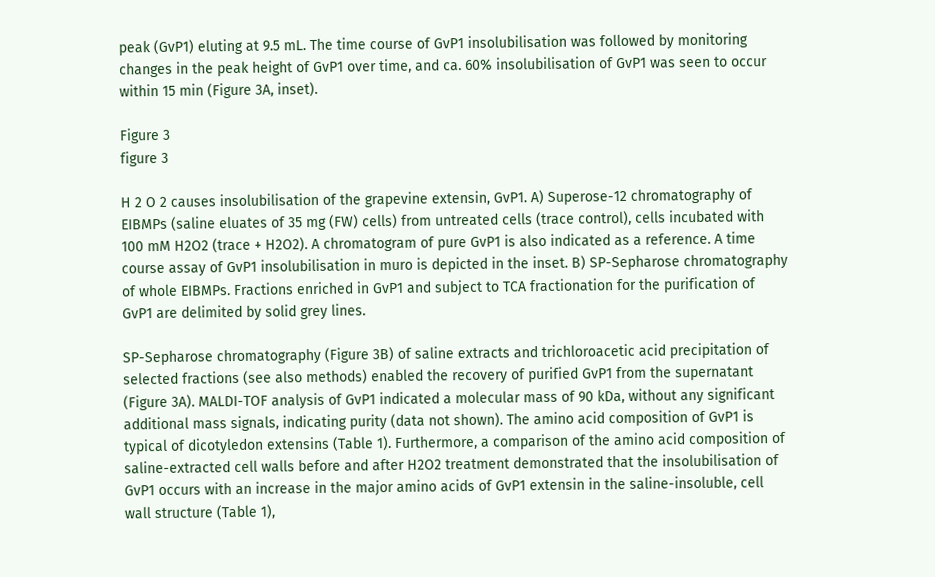peak (GvP1) eluting at 9.5 mL. The time course of GvP1 insolubilisation was followed by monitoring changes in the peak height of GvP1 over time, and ca. 60% insolubilisation of GvP1 was seen to occur within 15 min (Figure 3A, inset).

Figure 3
figure 3

H 2 O 2 causes insolubilisation of the grapevine extensin, GvP1. A) Superose-12 chromatography of EIBMPs (saline eluates of 35 mg (FW) cells) from untreated cells (trace control), cells incubated with 100 mM H2O2 (trace + H2O2). A chromatogram of pure GvP1 is also indicated as a reference. A time course assay of GvP1 insolubilisation in muro is depicted in the inset. B) SP-Sepharose chromatography of whole EIBMPs. Fractions enriched in GvP1 and subject to TCA fractionation for the purification of GvP1 are delimited by solid grey lines.

SP-Sepharose chromatography (Figure 3B) of saline extracts and trichloroacetic acid precipitation of selected fractions (see also methods) enabled the recovery of purified GvP1 from the supernatant (Figure 3A). MALDI-TOF analysis of GvP1 indicated a molecular mass of 90 kDa, without any significant additional mass signals, indicating purity (data not shown). The amino acid composition of GvP1 is typical of dicotyledon extensins (Table 1). Furthermore, a comparison of the amino acid composition of saline-extracted cell walls before and after H2O2 treatment demonstrated that the insolubilisation of GvP1 occurs with an increase in the major amino acids of GvP1 extensin in the saline-insoluble, cell wall structure (Table 1),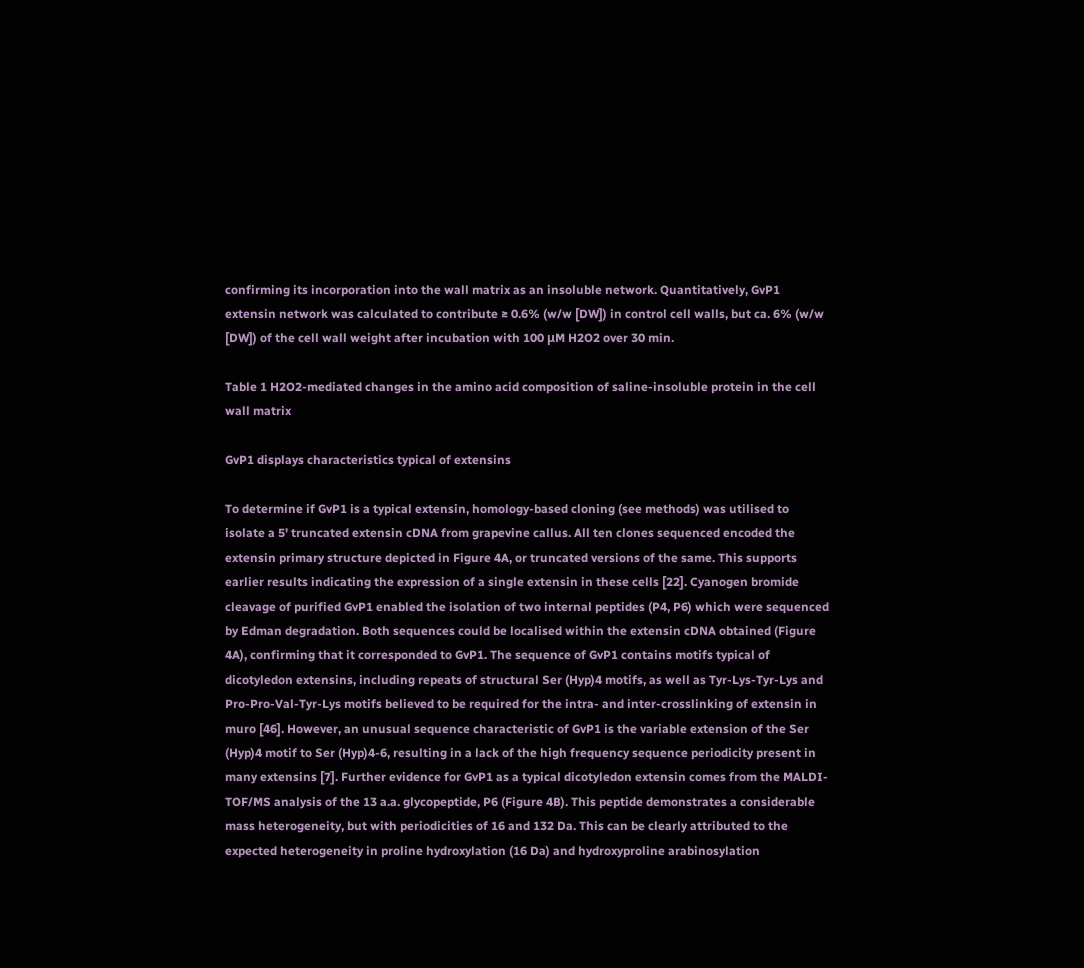confirming its incorporation into the wall matrix as an insoluble network. Quantitatively, GvP1 extensin network was calculated to contribute ≥ 0.6% (w/w [DW]) in control cell walls, but ca. 6% (w/w [DW]) of the cell wall weight after incubation with 100 μM H2O2 over 30 min.

Table 1 H2O2-mediated changes in the amino acid composition of saline-insoluble protein in the cell wall matrix

GvP1 displays characteristics typical of extensins

To determine if GvP1 is a typical extensin, homology-based cloning (see methods) was utilised to isolate a 5' truncated extensin cDNA from grapevine callus. All ten clones sequenced encoded the extensin primary structure depicted in Figure 4A, or truncated versions of the same. This supports earlier results indicating the expression of a single extensin in these cells [22]. Cyanogen bromide cleavage of purified GvP1 enabled the isolation of two internal peptides (P4, P6) which were sequenced by Edman degradation. Both sequences could be localised within the extensin cDNA obtained (Figure 4A), confirming that it corresponded to GvP1. The sequence of GvP1 contains motifs typical of dicotyledon extensins, including repeats of structural Ser (Hyp)4 motifs, as well as Tyr-Lys-Tyr-Lys and Pro-Pro-Val-Tyr-Lys motifs believed to be required for the intra- and inter-crosslinking of extensin in muro [46]. However, an unusual sequence characteristic of GvP1 is the variable extension of the Ser (Hyp)4 motif to Ser (Hyp)4-6, resulting in a lack of the high frequency sequence periodicity present in many extensins [7]. Further evidence for GvP1 as a typical dicotyledon extensin comes from the MALDI-TOF/MS analysis of the 13 a.a. glycopeptide, P6 (Figure 4B). This peptide demonstrates a considerable mass heterogeneity, but with periodicities of 16 and 132 Da. This can be clearly attributed to the expected heterogeneity in proline hydroxylation (16 Da) and hydroxyproline arabinosylation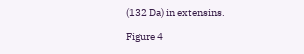(132 Da) in extensins.

Figure 4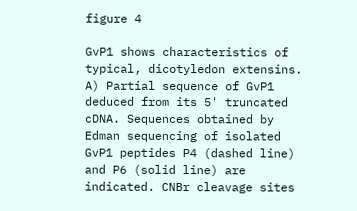figure 4

GvP1 shows characteristics of typical, dicotyledon extensins. A) Partial sequence of GvP1 deduced from its 5' truncated cDNA. Sequences obtained by Edman sequencing of isolated GvP1 peptides P4 (dashed line) and P6 (solid line) are indicated. CNBr cleavage sites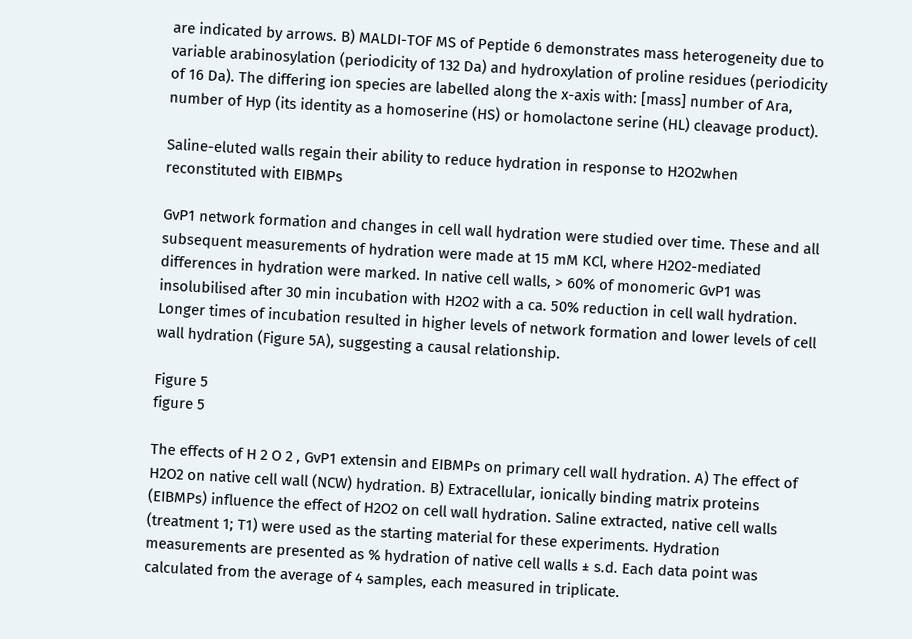are indicated by arrows. B) MALDI-TOF MS of Peptide 6 demonstrates mass heterogeneity due to variable arabinosylation (periodicity of 132 Da) and hydroxylation of proline residues (periodicity of 16 Da). The differing ion species are labelled along the x-axis with: [mass] number of Ara, number of Hyp (its identity as a homoserine (HS) or homolactone serine (HL) cleavage product).

Saline-eluted walls regain their ability to reduce hydration in response to H2O2when reconstituted with EIBMPs

GvP1 network formation and changes in cell wall hydration were studied over time. These and all subsequent measurements of hydration were made at 15 mM KCl, where H2O2-mediated differences in hydration were marked. In native cell walls, > 60% of monomeric GvP1 was insolubilised after 30 min incubation with H2O2 with a ca. 50% reduction in cell wall hydration. Longer times of incubation resulted in higher levels of network formation and lower levels of cell wall hydration (Figure 5A), suggesting a causal relationship.

Figure 5
figure 5

The effects of H 2 O 2 , GvP1 extensin and EIBMPs on primary cell wall hydration. A) The effect of H2O2 on native cell wall (NCW) hydration. B) Extracellular, ionically binding matrix proteins (EIBMPs) influence the effect of H2O2 on cell wall hydration. Saline extracted, native cell walls (treatment 1; T1) were used as the starting material for these experiments. Hydration measurements are presented as % hydration of native cell walls ± s.d. Each data point was calculated from the average of 4 samples, each measured in triplicate.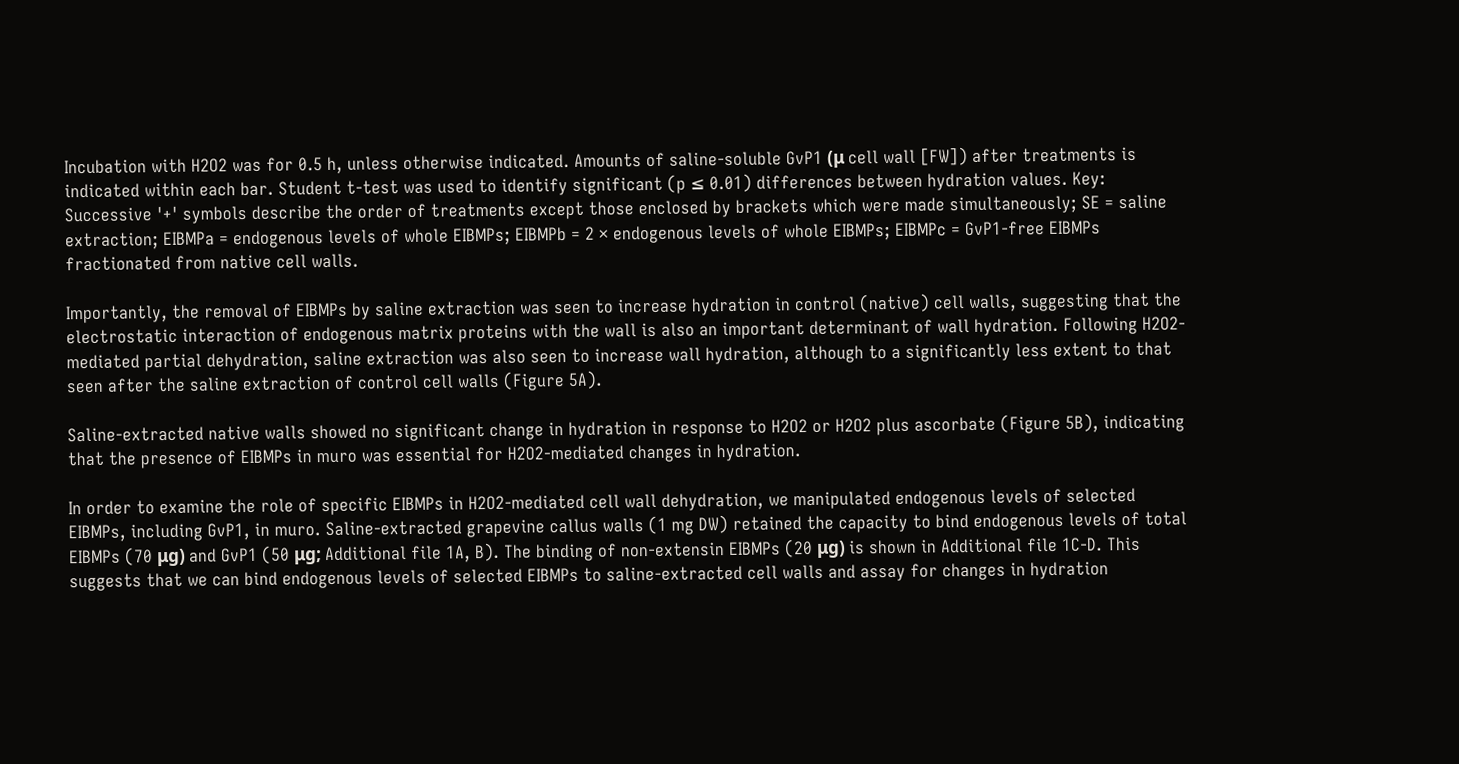Incubation with H2O2 was for 0.5 h, unless otherwise indicated. Amounts of saline-soluble GvP1 (μ cell wall [FW]) after treatments is indicated within each bar. Student t-test was used to identify significant (p ≤ 0.01) differences between hydration values. Key: Successive '+' symbols describe the order of treatments except those enclosed by brackets which were made simultaneously; SE = saline extraction; EIBMPa = endogenous levels of whole EIBMPs; EIBMPb = 2 × endogenous levels of whole EIBMPs; EIBMPc = GvP1-free EIBMPs fractionated from native cell walls.

Importantly, the removal of EIBMPs by saline extraction was seen to increase hydration in control (native) cell walls, suggesting that the electrostatic interaction of endogenous matrix proteins with the wall is also an important determinant of wall hydration. Following H2O2-mediated partial dehydration, saline extraction was also seen to increase wall hydration, although to a significantly less extent to that seen after the saline extraction of control cell walls (Figure 5A).

Saline-extracted native walls showed no significant change in hydration in response to H2O2 or H2O2 plus ascorbate (Figure 5B), indicating that the presence of EIBMPs in muro was essential for H2O2-mediated changes in hydration.

In order to examine the role of specific EIBMPs in H2O2-mediated cell wall dehydration, we manipulated endogenous levels of selected EIBMPs, including GvP1, in muro. Saline-extracted grapevine callus walls (1 mg DW) retained the capacity to bind endogenous levels of total EIBMPs (70 μg) and GvP1 (50 μg; Additional file 1A, B). The binding of non-extensin EIBMPs (20 μg) is shown in Additional file 1C-D. This suggests that we can bind endogenous levels of selected EIBMPs to saline-extracted cell walls and assay for changes in hydration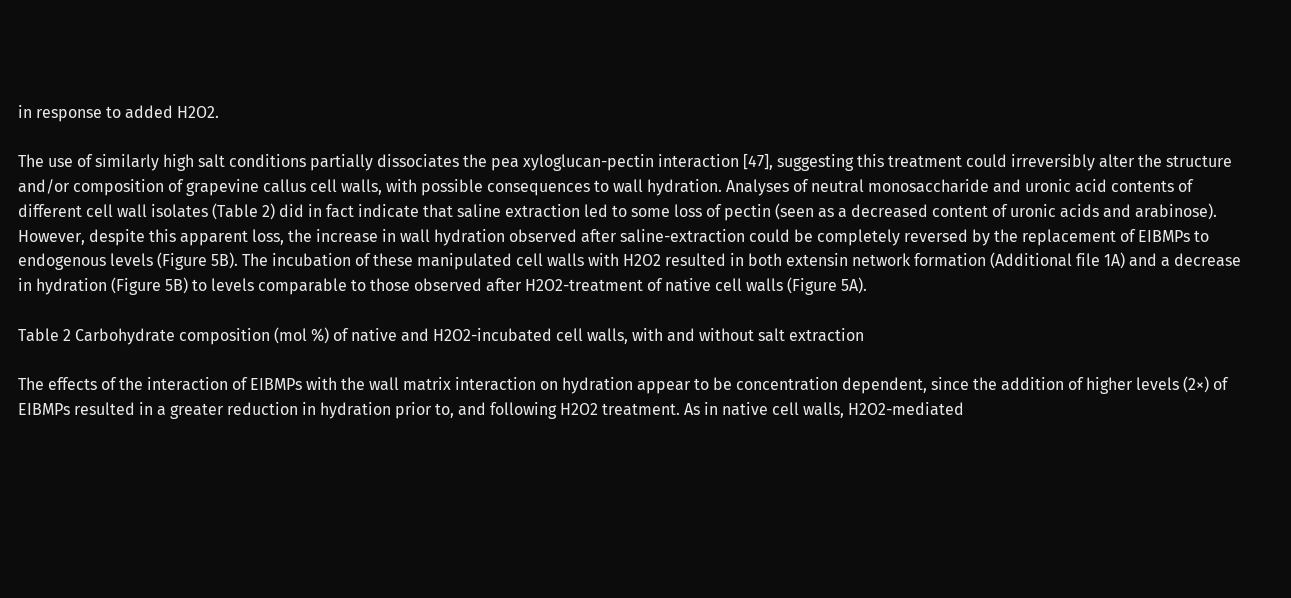in response to added H2O2.

The use of similarly high salt conditions partially dissociates the pea xyloglucan-pectin interaction [47], suggesting this treatment could irreversibly alter the structure and/or composition of grapevine callus cell walls, with possible consequences to wall hydration. Analyses of neutral monosaccharide and uronic acid contents of different cell wall isolates (Table 2) did in fact indicate that saline extraction led to some loss of pectin (seen as a decreased content of uronic acids and arabinose). However, despite this apparent loss, the increase in wall hydration observed after saline-extraction could be completely reversed by the replacement of EIBMPs to endogenous levels (Figure 5B). The incubation of these manipulated cell walls with H2O2 resulted in both extensin network formation (Additional file 1A) and a decrease in hydration (Figure 5B) to levels comparable to those observed after H2O2-treatment of native cell walls (Figure 5A).

Table 2 Carbohydrate composition (mol %) of native and H2O2-incubated cell walls, with and without salt extraction

The effects of the interaction of EIBMPs with the wall matrix interaction on hydration appear to be concentration dependent, since the addition of higher levels (2×) of EIBMPs resulted in a greater reduction in hydration prior to, and following H2O2 treatment. As in native cell walls, H2O2-mediated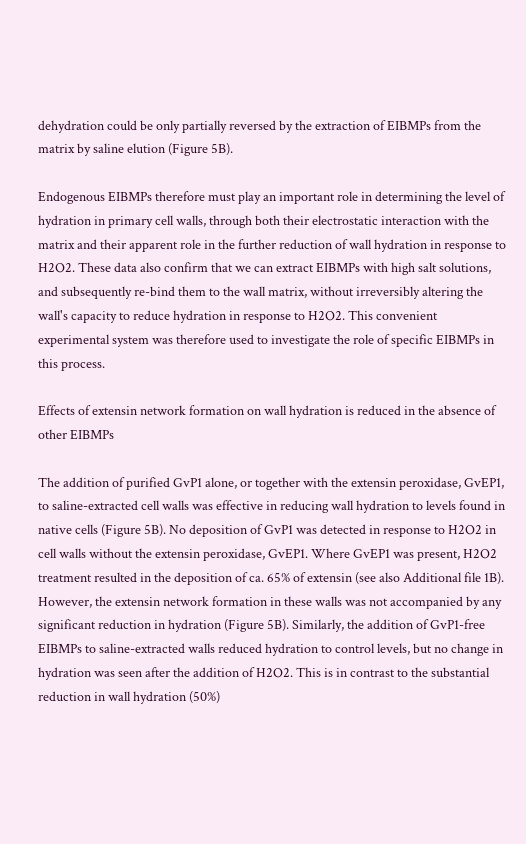dehydration could be only partially reversed by the extraction of EIBMPs from the matrix by saline elution (Figure 5B).

Endogenous EIBMPs therefore must play an important role in determining the level of hydration in primary cell walls, through both their electrostatic interaction with the matrix and their apparent role in the further reduction of wall hydration in response to H2O2. These data also confirm that we can extract EIBMPs with high salt solutions, and subsequently re-bind them to the wall matrix, without irreversibly altering the wall's capacity to reduce hydration in response to H2O2. This convenient experimental system was therefore used to investigate the role of specific EIBMPs in this process.

Effects of extensin network formation on wall hydration is reduced in the absence of other EIBMPs

The addition of purified GvP1 alone, or together with the extensin peroxidase, GvEP1, to saline-extracted cell walls was effective in reducing wall hydration to levels found in native cells (Figure 5B). No deposition of GvP1 was detected in response to H2O2 in cell walls without the extensin peroxidase, GvEP1. Where GvEP1 was present, H2O2 treatment resulted in the deposition of ca. 65% of extensin (see also Additional file 1B). However, the extensin network formation in these walls was not accompanied by any significant reduction in hydration (Figure 5B). Similarly, the addition of GvP1-free EIBMPs to saline-extracted walls reduced hydration to control levels, but no change in hydration was seen after the addition of H2O2. This is in contrast to the substantial reduction in wall hydration (50%)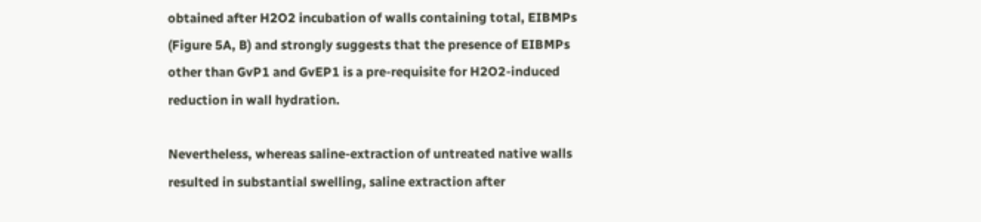obtained after H2O2 incubation of walls containing total, EIBMPs (Figure 5A, B) and strongly suggests that the presence of EIBMPs other than GvP1 and GvEP1 is a pre-requisite for H2O2-induced reduction in wall hydration.

Nevertheless, whereas saline-extraction of untreated native walls resulted in substantial swelling, saline extraction after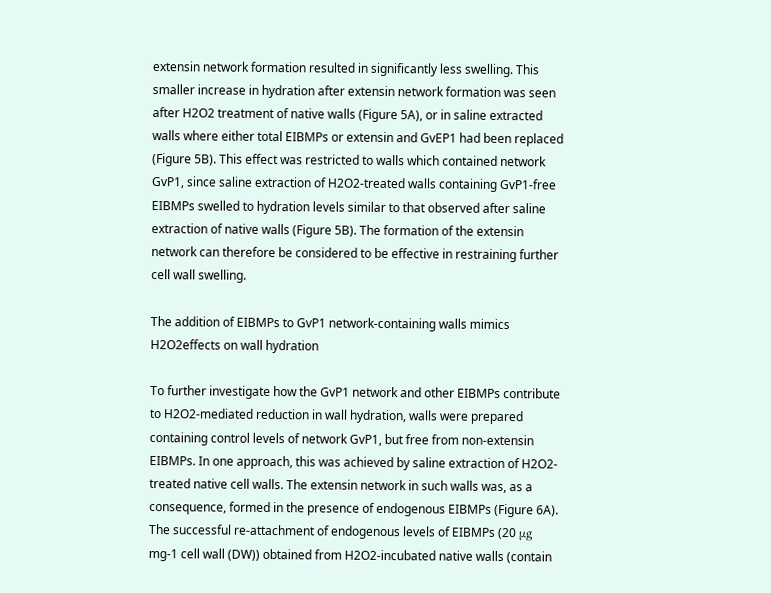extensin network formation resulted in significantly less swelling. This smaller increase in hydration after extensin network formation was seen after H2O2 treatment of native walls (Figure 5A), or in saline extracted walls where either total EIBMPs or extensin and GvEP1 had been replaced (Figure 5B). This effect was restricted to walls which contained network GvP1, since saline extraction of H2O2-treated walls containing GvP1-free EIBMPs swelled to hydration levels similar to that observed after saline extraction of native walls (Figure 5B). The formation of the extensin network can therefore be considered to be effective in restraining further cell wall swelling.

The addition of EIBMPs to GvP1 network-containing walls mimics H2O2effects on wall hydration

To further investigate how the GvP1 network and other EIBMPs contribute to H2O2-mediated reduction in wall hydration, walls were prepared containing control levels of network GvP1, but free from non-extensin EIBMPs. In one approach, this was achieved by saline extraction of H2O2-treated native cell walls. The extensin network in such walls was, as a consequence, formed in the presence of endogenous EIBMPs (Figure 6A). The successful re-attachment of endogenous levels of EIBMPs (20 μg mg-1 cell wall (DW)) obtained from H2O2-incubated native walls (contain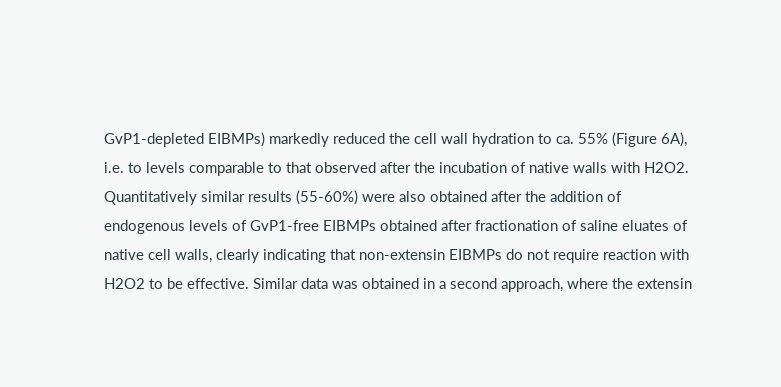GvP1-depleted EIBMPs) markedly reduced the cell wall hydration to ca. 55% (Figure 6A), i.e. to levels comparable to that observed after the incubation of native walls with H2O2. Quantitatively similar results (55-60%) were also obtained after the addition of endogenous levels of GvP1-free EIBMPs obtained after fractionation of saline eluates of native cell walls, clearly indicating that non-extensin EIBMPs do not require reaction with H2O2 to be effective. Similar data was obtained in a second approach, where the extensin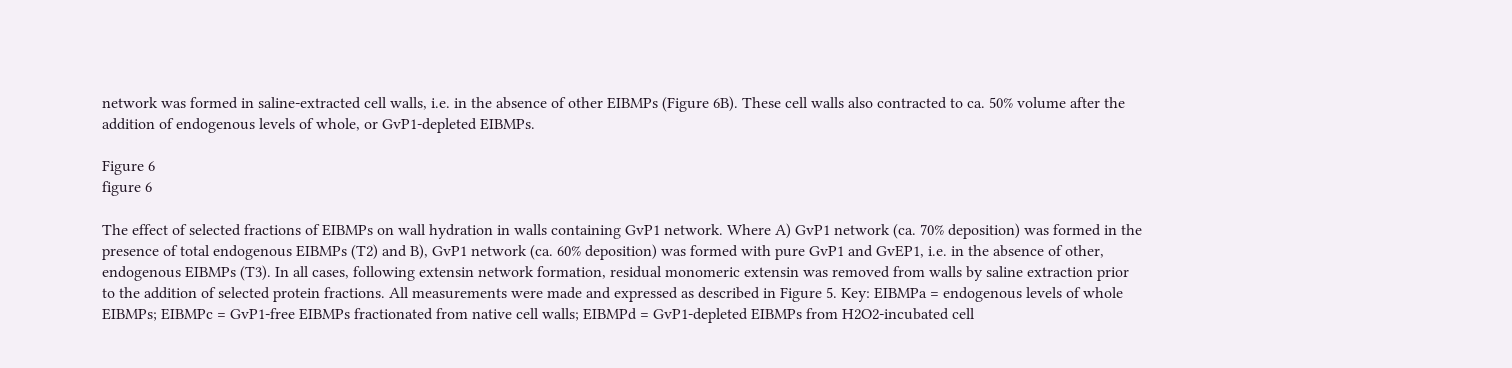network was formed in saline-extracted cell walls, i.e. in the absence of other EIBMPs (Figure 6B). These cell walls also contracted to ca. 50% volume after the addition of endogenous levels of whole, or GvP1-depleted EIBMPs.

Figure 6
figure 6

The effect of selected fractions of EIBMPs on wall hydration in walls containing GvP1 network. Where A) GvP1 network (ca. 70% deposition) was formed in the presence of total endogenous EIBMPs (T2) and B), GvP1 network (ca. 60% deposition) was formed with pure GvP1 and GvEP1, i.e. in the absence of other, endogenous EIBMPs (T3). In all cases, following extensin network formation, residual monomeric extensin was removed from walls by saline extraction prior to the addition of selected protein fractions. All measurements were made and expressed as described in Figure 5. Key: EIBMPa = endogenous levels of whole EIBMPs; EIBMPc = GvP1-free EIBMPs fractionated from native cell walls; EIBMPd = GvP1-depleted EIBMPs from H2O2-incubated cell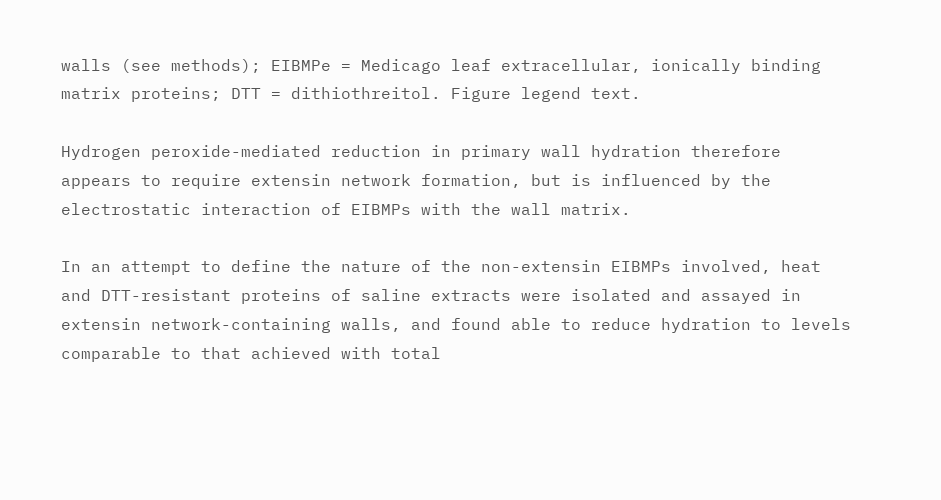walls (see methods); EIBMPe = Medicago leaf extracellular, ionically binding matrix proteins; DTT = dithiothreitol. Figure legend text.

Hydrogen peroxide-mediated reduction in primary wall hydration therefore appears to require extensin network formation, but is influenced by the electrostatic interaction of EIBMPs with the wall matrix.

In an attempt to define the nature of the non-extensin EIBMPs involved, heat and DTT-resistant proteins of saline extracts were isolated and assayed in extensin network-containing walls, and found able to reduce hydration to levels comparable to that achieved with total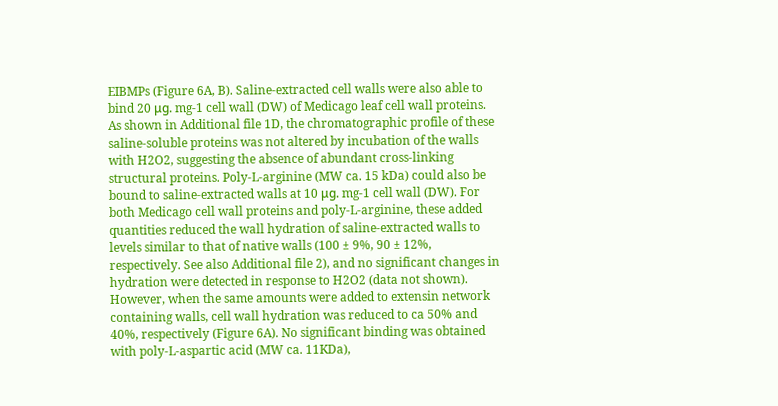EIBMPs (Figure 6A, B). Saline-extracted cell walls were also able to bind 20 μg. mg-1 cell wall (DW) of Medicago leaf cell wall proteins. As shown in Additional file 1D, the chromatographic profile of these saline-soluble proteins was not altered by incubation of the walls with H2O2, suggesting the absence of abundant cross-linking structural proteins. Poly-L-arginine (MW ca. 15 kDa) could also be bound to saline-extracted walls at 10 μg. mg-1 cell wall (DW). For both Medicago cell wall proteins and poly-L-arginine, these added quantities reduced the wall hydration of saline-extracted walls to levels similar to that of native walls (100 ± 9%, 90 ± 12%, respectively. See also Additional file 2), and no significant changes in hydration were detected in response to H2O2 (data not shown). However, when the same amounts were added to extensin network containing walls, cell wall hydration was reduced to ca 50% and 40%, respectively (Figure 6A). No significant binding was obtained with poly-L-aspartic acid (MW ca. 11KDa),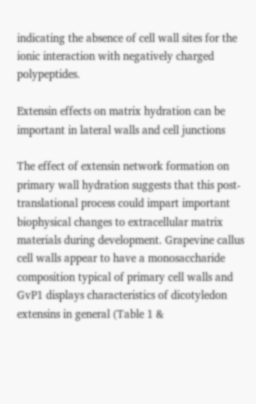indicating the absence of cell wall sites for the ionic interaction with negatively charged polypeptides.

Extensin effects on matrix hydration can be important in lateral walls and cell junctions

The effect of extensin network formation on primary wall hydration suggests that this post-translational process could impart important biophysical changes to extracellular matrix materials during development. Grapevine callus cell walls appear to have a monosaccharide composition typical of primary cell walls and GvP1 displays characteristics of dicotyledon extensins in general (Table 1 &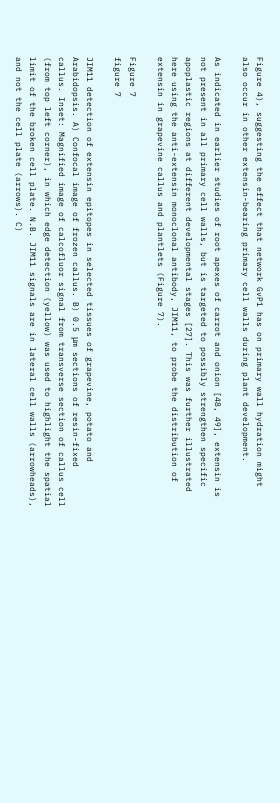Figure 4), suggesting the effect that network GvP1 has on primary wall hydration might also occur in other extensin-bearing primary cell walls during plant development.

As indicated in earlier studies of root apexes of carrot and onion [48, 49], extensin is not present in all primary cell walls, but is targeted to possibly strengthen specific apoplastic regions at different developmental stages [27]. This was further illustrated here using the anti-extensin monoclonal antibody, JIM11, to probe the distribution of extensin in grapevine callus and plantlets (Figure 7).

Figure 7
figure 7

JIM11 detection of extensin epitopes in selected tissues of grapevine, potato and Arabidopsis. A) Confocal image of frozen callus. B) 0.5 μm sections of resin-fixed callus. Inset: Magnified image of calcofluor signal from transverse section of callus cell (from top left corner), in which edge detection (yellow) was used to highlight the spatial limit of the broken cell plate. N.B. JIM11 signals are in lateral cell walls (arrowheads), and not the cell plate (arrows). C)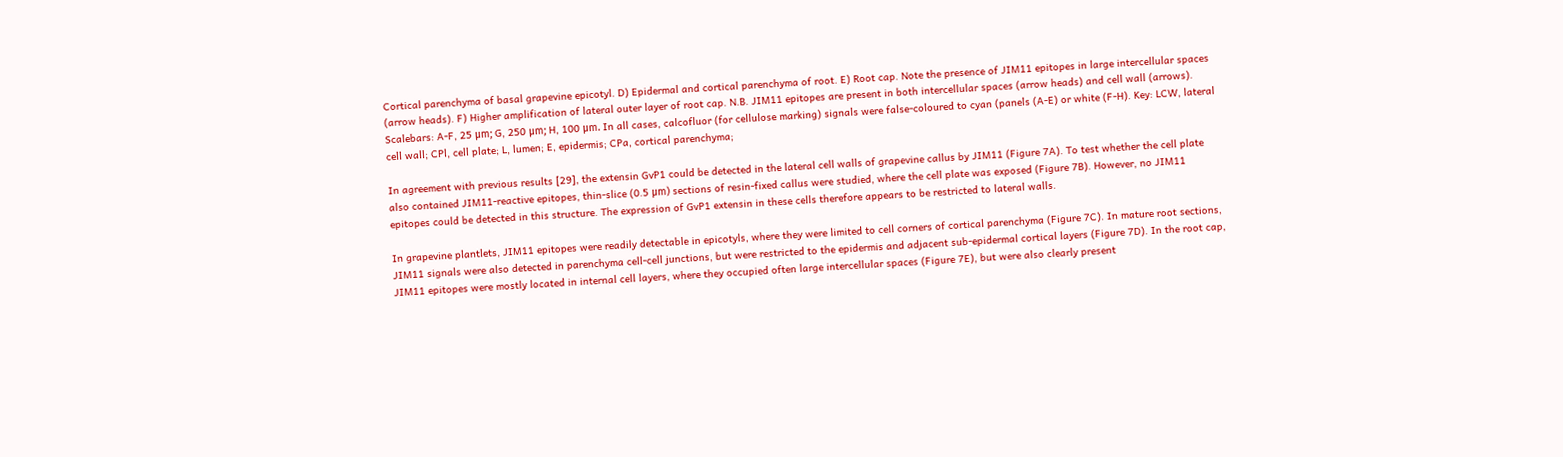Cortical parenchyma of basal grapevine epicotyl. D) Epidermal and cortical parenchyma of root. E) Root cap. Note the presence of JIM11 epitopes in large intercellular spaces (arrow heads). F) Higher amplification of lateral outer layer of root cap. N.B. JIM11 epitopes are present in both intercellular spaces (arrow heads) and cell wall (arrows). Scalebars: A-F, 25 μm; G, 250 μm; H, 100 μm. In all cases, calcofluor (for cellulose marking) signals were false-coloured to cyan (panels (A-E) or white (F-H). Key: LCW, lateral cell wall; CPl, cell plate; L, lumen; E, epidermis; CPa, cortical parenchyma;

In agreement with previous results [29], the extensin GvP1 could be detected in the lateral cell walls of grapevine callus by JIM11 (Figure 7A). To test whether the cell plate also contained JIM11-reactive epitopes, thin-slice (0.5 μm) sections of resin-fixed callus were studied, where the cell plate was exposed (Figure 7B). However, no JIM11 epitopes could be detected in this structure. The expression of GvP1 extensin in these cells therefore appears to be restricted to lateral walls.

In grapevine plantlets, JIM11 epitopes were readily detectable in epicotyls, where they were limited to cell corners of cortical parenchyma (Figure 7C). In mature root sections, JIM11 signals were also detected in parenchyma cell-cell junctions, but were restricted to the epidermis and adjacent sub-epidermal cortical layers (Figure 7D). In the root cap, JIM11 epitopes were mostly located in internal cell layers, where they occupied often large intercellular spaces (Figure 7E), but were also clearly present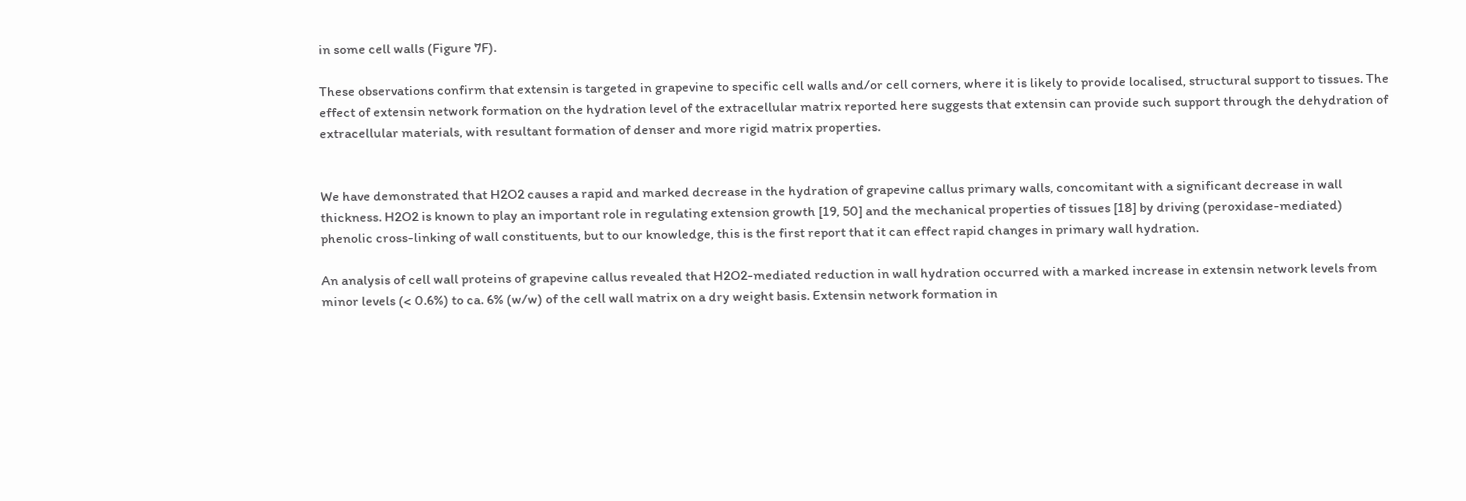in some cell walls (Figure 7F).

These observations confirm that extensin is targeted in grapevine to specific cell walls and/or cell corners, where it is likely to provide localised, structural support to tissues. The effect of extensin network formation on the hydration level of the extracellular matrix reported here suggests that extensin can provide such support through the dehydration of extracellular materials, with resultant formation of denser and more rigid matrix properties.


We have demonstrated that H2O2 causes a rapid and marked decrease in the hydration of grapevine callus primary walls, concomitant with a significant decrease in wall thickness. H2O2 is known to play an important role in regulating extension growth [19, 50] and the mechanical properties of tissues [18] by driving (peroxidase-mediated) phenolic cross-linking of wall constituents, but to our knowledge, this is the first report that it can effect rapid changes in primary wall hydration.

An analysis of cell wall proteins of grapevine callus revealed that H2O2-mediated reduction in wall hydration occurred with a marked increase in extensin network levels from minor levels (< 0.6%) to ca. 6% (w/w) of the cell wall matrix on a dry weight basis. Extensin network formation in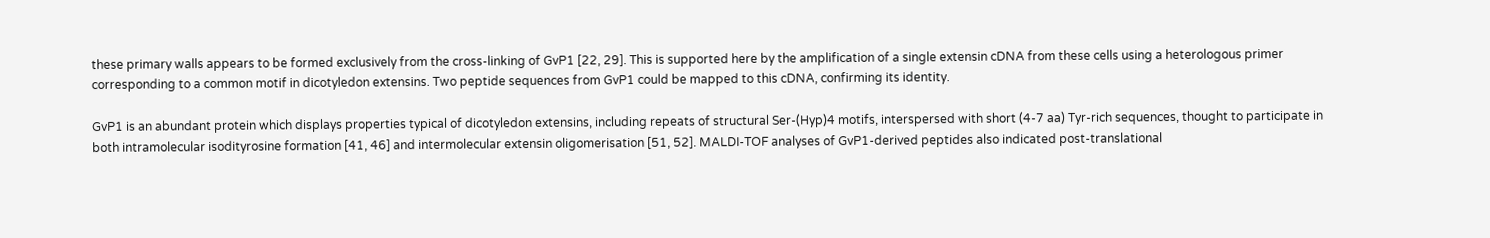these primary walls appears to be formed exclusively from the cross-linking of GvP1 [22, 29]. This is supported here by the amplification of a single extensin cDNA from these cells using a heterologous primer corresponding to a common motif in dicotyledon extensins. Two peptide sequences from GvP1 could be mapped to this cDNA, confirming its identity.

GvP1 is an abundant protein which displays properties typical of dicotyledon extensins, including repeats of structural Ser-(Hyp)4 motifs, interspersed with short (4-7 aa) Tyr-rich sequences, thought to participate in both intramolecular isodityrosine formation [41, 46] and intermolecular extensin oligomerisation [51, 52]. MALDI-TOF analyses of GvP1-derived peptides also indicated post-translational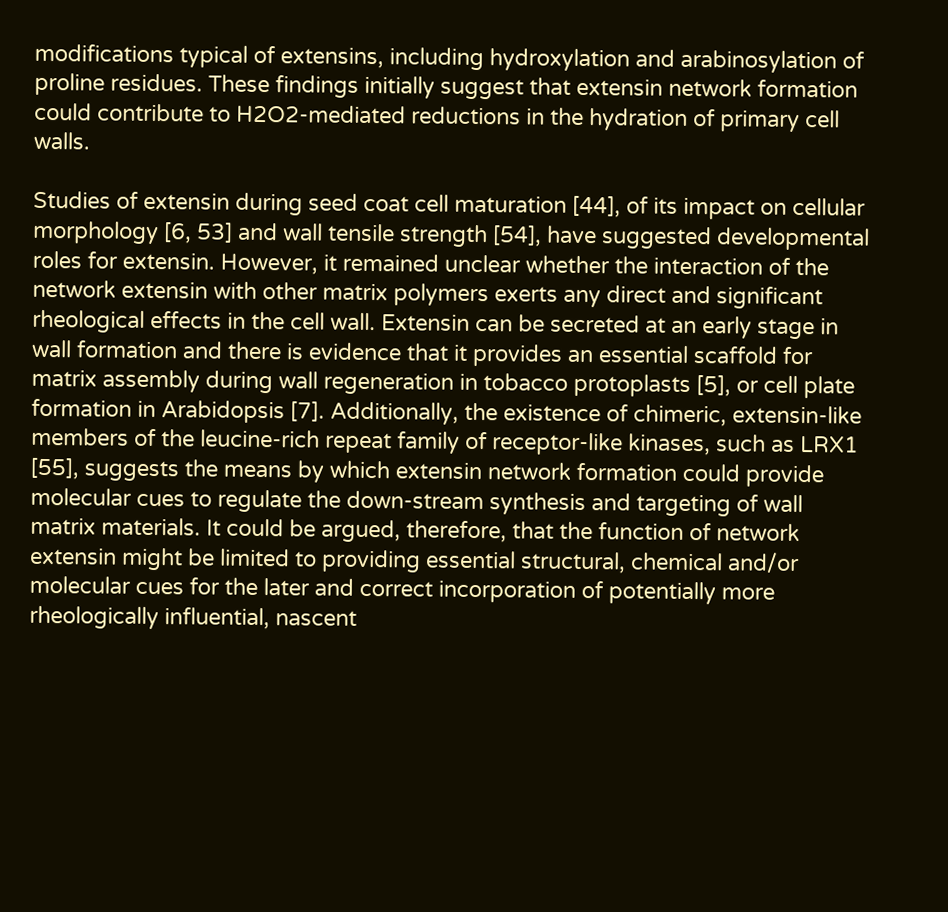modifications typical of extensins, including hydroxylation and arabinosylation of proline residues. These findings initially suggest that extensin network formation could contribute to H2O2-mediated reductions in the hydration of primary cell walls.

Studies of extensin during seed coat cell maturation [44], of its impact on cellular morphology [6, 53] and wall tensile strength [54], have suggested developmental roles for extensin. However, it remained unclear whether the interaction of the network extensin with other matrix polymers exerts any direct and significant rheological effects in the cell wall. Extensin can be secreted at an early stage in wall formation and there is evidence that it provides an essential scaffold for matrix assembly during wall regeneration in tobacco protoplasts [5], or cell plate formation in Arabidopsis [7]. Additionally, the existence of chimeric, extensin-like members of the leucine-rich repeat family of receptor-like kinases, such as LRX1 [55], suggests the means by which extensin network formation could provide molecular cues to regulate the down-stream synthesis and targeting of wall matrix materials. It could be argued, therefore, that the function of network extensin might be limited to providing essential structural, chemical and/or molecular cues for the later and correct incorporation of potentially more rheologically influential, nascent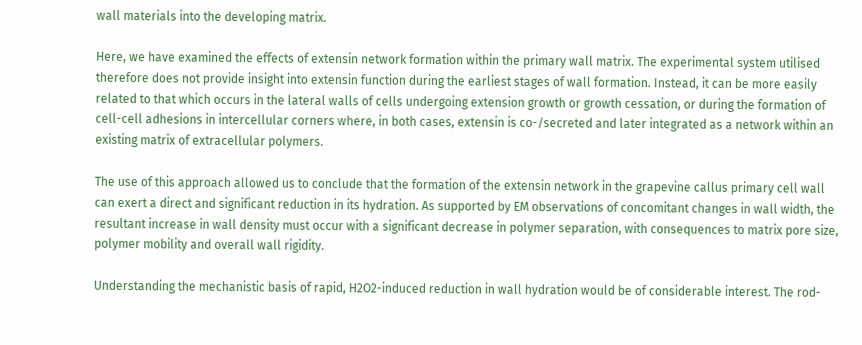wall materials into the developing matrix.

Here, we have examined the effects of extensin network formation within the primary wall matrix. The experimental system utilised therefore does not provide insight into extensin function during the earliest stages of wall formation. Instead, it can be more easily related to that which occurs in the lateral walls of cells undergoing extension growth or growth cessation, or during the formation of cell-cell adhesions in intercellular corners where, in both cases, extensin is co-/secreted and later integrated as a network within an existing matrix of extracellular polymers.

The use of this approach allowed us to conclude that the formation of the extensin network in the grapevine callus primary cell wall can exert a direct and significant reduction in its hydration. As supported by EM observations of concomitant changes in wall width, the resultant increase in wall density must occur with a significant decrease in polymer separation, with consequences to matrix pore size, polymer mobility and overall wall rigidity.

Understanding the mechanistic basis of rapid, H2O2-induced reduction in wall hydration would be of considerable interest. The rod-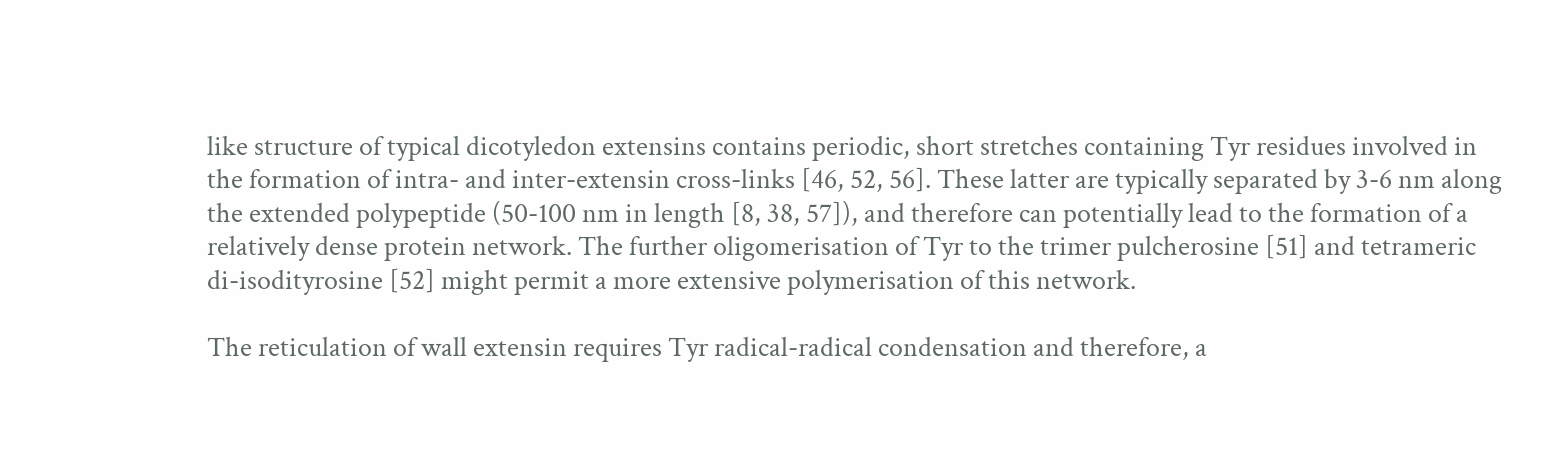like structure of typical dicotyledon extensins contains periodic, short stretches containing Tyr residues involved in the formation of intra- and inter-extensin cross-links [46, 52, 56]. These latter are typically separated by 3-6 nm along the extended polypeptide (50-100 nm in length [8, 38, 57]), and therefore can potentially lead to the formation of a relatively dense protein network. The further oligomerisation of Tyr to the trimer pulcherosine [51] and tetrameric di-isodityrosine [52] might permit a more extensive polymerisation of this network.

The reticulation of wall extensin requires Tyr radical-radical condensation and therefore, a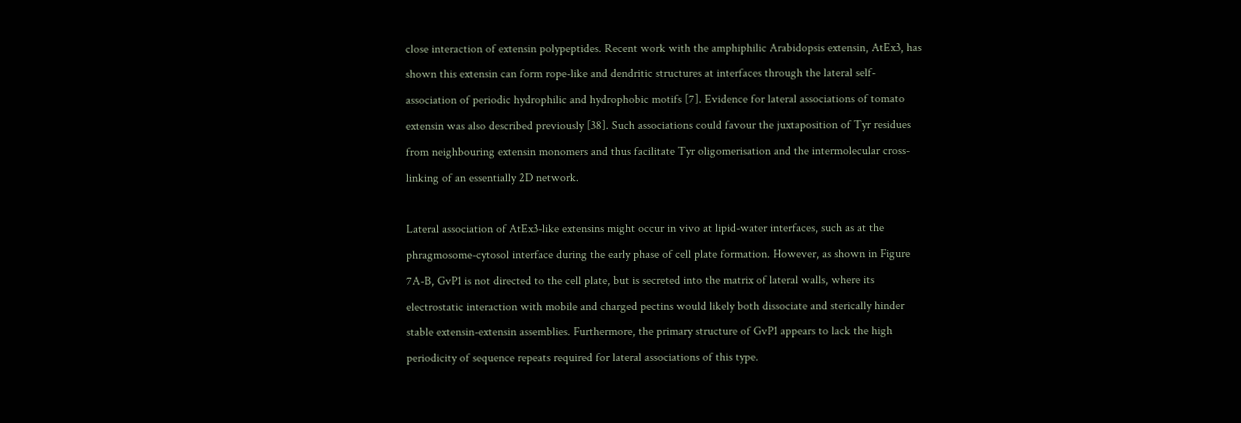close interaction of extensin polypeptides. Recent work with the amphiphilic Arabidopsis extensin, AtEx3, has shown this extensin can form rope-like and dendritic structures at interfaces through the lateral self-association of periodic hydrophilic and hydrophobic motifs [7]. Evidence for lateral associations of tomato extensin was also described previously [38]. Such associations could favour the juxtaposition of Tyr residues from neighbouring extensin monomers and thus facilitate Tyr oligomerisation and the intermolecular cross-linking of an essentially 2D network.

Lateral association of AtEx3-like extensins might occur in vivo at lipid-water interfaces, such as at the phragmosome-cytosol interface during the early phase of cell plate formation. However, as shown in Figure 7A-B, GvP1 is not directed to the cell plate, but is secreted into the matrix of lateral walls, where its electrostatic interaction with mobile and charged pectins would likely both dissociate and sterically hinder stable extensin-extensin assemblies. Furthermore, the primary structure of GvP1 appears to lack the high periodicity of sequence repeats required for lateral associations of this type.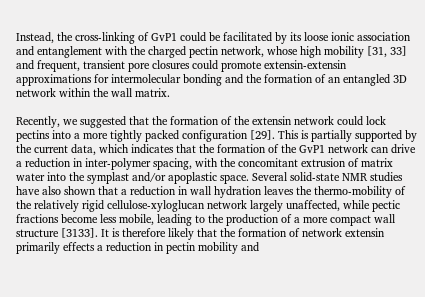Instead, the cross-linking of GvP1 could be facilitated by its loose ionic association and entanglement with the charged pectin network, whose high mobility [31, 33] and frequent, transient pore closures could promote extensin-extensin approximations for intermolecular bonding and the formation of an entangled 3D network within the wall matrix.

Recently, we suggested that the formation of the extensin network could lock pectins into a more tightly packed configuration [29]. This is partially supported by the current data, which indicates that the formation of the GvP1 network can drive a reduction in inter-polymer spacing, with the concomitant extrusion of matrix water into the symplast and/or apoplastic space. Several solid-state NMR studies have also shown that a reduction in wall hydration leaves the thermo-mobility of the relatively rigid cellulose-xyloglucan network largely unaffected, while pectic fractions become less mobile, leading to the production of a more compact wall structure [3133]. It is therefore likely that the formation of network extensin primarily effects a reduction in pectin mobility and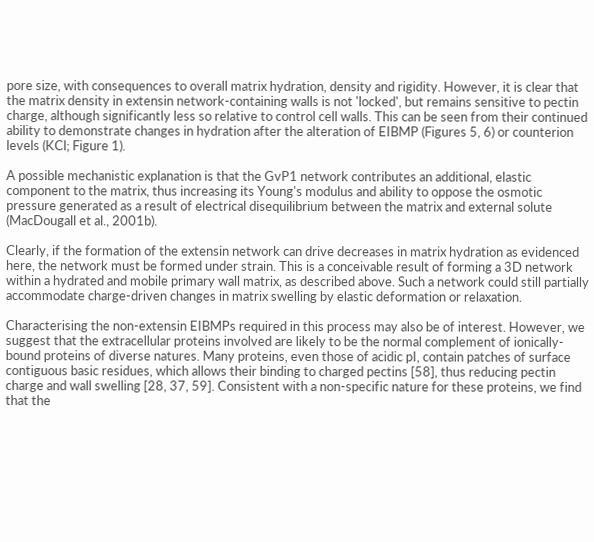pore size, with consequences to overall matrix hydration, density and rigidity. However, it is clear that the matrix density in extensin network-containing walls is not 'locked', but remains sensitive to pectin charge, although significantly less so relative to control cell walls. This can be seen from their continued ability to demonstrate changes in hydration after the alteration of EIBMP (Figures 5, 6) or counterion levels (KCl; Figure 1).

A possible mechanistic explanation is that the GvP1 network contributes an additional, elastic component to the matrix, thus increasing its Young's modulus and ability to oppose the osmotic pressure generated as a result of electrical disequilibrium between the matrix and external solute (MacDougall et al., 2001b).

Clearly, if the formation of the extensin network can drive decreases in matrix hydration as evidenced here, the network must be formed under strain. This is a conceivable result of forming a 3D network within a hydrated and mobile primary wall matrix, as described above. Such a network could still partially accommodate charge-driven changes in matrix swelling by elastic deformation or relaxation.

Characterising the non-extensin EIBMPs required in this process may also be of interest. However, we suggest that the extracellular proteins involved are likely to be the normal complement of ionically-bound proteins of diverse natures. Many proteins, even those of acidic pI, contain patches of surface contiguous basic residues, which allows their binding to charged pectins [58], thus reducing pectin charge and wall swelling [28, 37, 59]. Consistent with a non-specific nature for these proteins, we find that the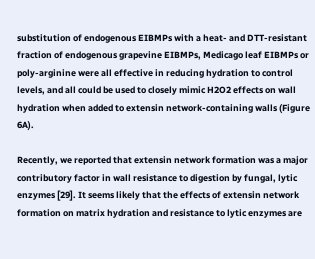substitution of endogenous EIBMPs with a heat- and DTT-resistant fraction of endogenous grapevine EIBMPs, Medicago leaf EIBMPs or poly-arginine were all effective in reducing hydration to control levels, and all could be used to closely mimic H2O2 effects on wall hydration when added to extensin network-containing walls (Figure 6A).

Recently, we reported that extensin network formation was a major contributory factor in wall resistance to digestion by fungal, lytic enzymes [29]. It seems likely that the effects of extensin network formation on matrix hydration and resistance to lytic enzymes are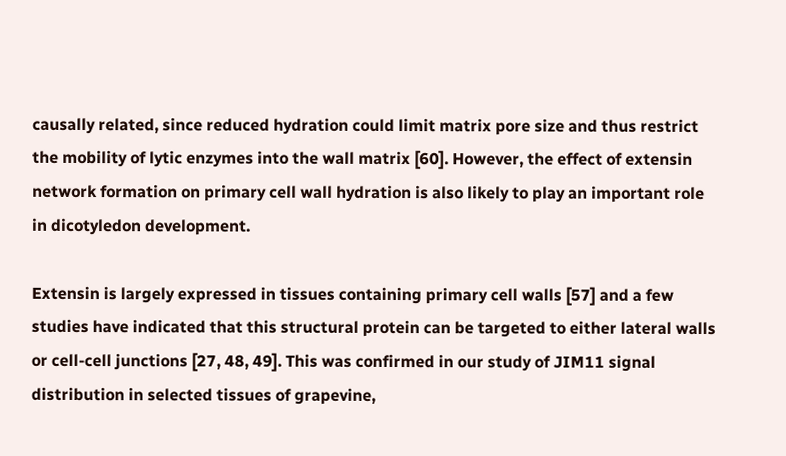causally related, since reduced hydration could limit matrix pore size and thus restrict the mobility of lytic enzymes into the wall matrix [60]. However, the effect of extensin network formation on primary cell wall hydration is also likely to play an important role in dicotyledon development.

Extensin is largely expressed in tissues containing primary cell walls [57] and a few studies have indicated that this structural protein can be targeted to either lateral walls or cell-cell junctions [27, 48, 49]. This was confirmed in our study of JIM11 signal distribution in selected tissues of grapevine,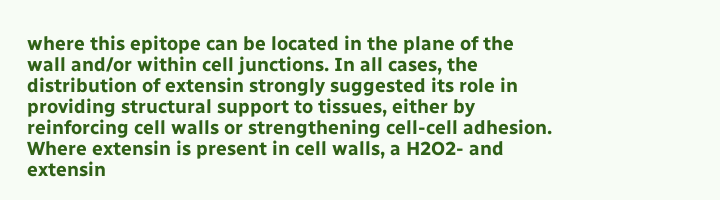where this epitope can be located in the plane of the wall and/or within cell junctions. In all cases, the distribution of extensin strongly suggested its role in providing structural support to tissues, either by reinforcing cell walls or strengthening cell-cell adhesion. Where extensin is present in cell walls, a H2O2- and extensin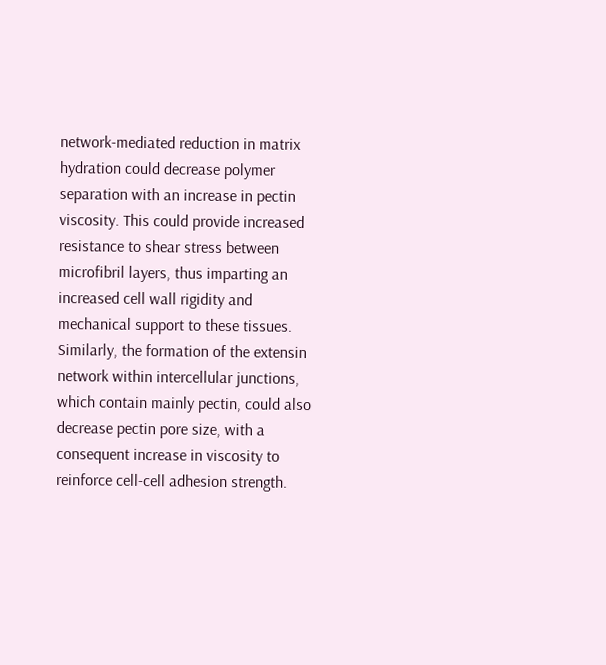network-mediated reduction in matrix hydration could decrease polymer separation with an increase in pectin viscosity. This could provide increased resistance to shear stress between microfibril layers, thus imparting an increased cell wall rigidity and mechanical support to these tissues. Similarly, the formation of the extensin network within intercellular junctions, which contain mainly pectin, could also decrease pectin pore size, with a consequent increase in viscosity to reinforce cell-cell adhesion strength.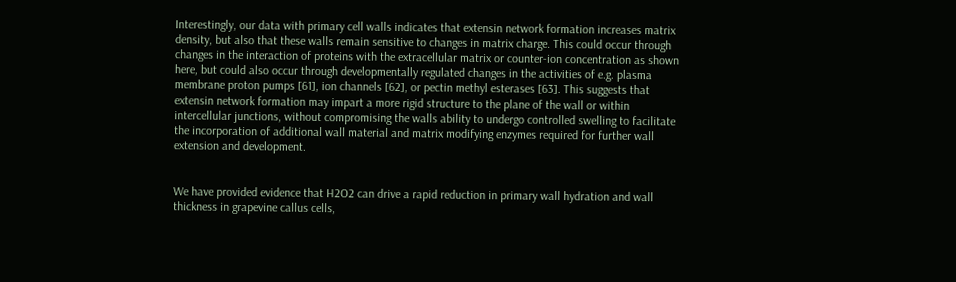Interestingly, our data with primary cell walls indicates that extensin network formation increases matrix density, but also that these walls remain sensitive to changes in matrix charge. This could occur through changes in the interaction of proteins with the extracellular matrix or counter-ion concentration as shown here, but could also occur through developmentally regulated changes in the activities of e.g. plasma membrane proton pumps [61], ion channels [62], or pectin methyl esterases [63]. This suggests that extensin network formation may impart a more rigid structure to the plane of the wall or within intercellular junctions, without compromising the walls ability to undergo controlled swelling to facilitate the incorporation of additional wall material and matrix modifying enzymes required for further wall extension and development.


We have provided evidence that H2O2 can drive a rapid reduction in primary wall hydration and wall thickness in grapevine callus cells,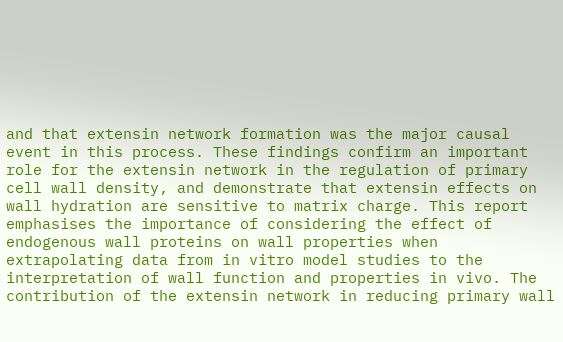and that extensin network formation was the major causal event in this process. These findings confirm an important role for the extensin network in the regulation of primary cell wall density, and demonstrate that extensin effects on wall hydration are sensitive to matrix charge. This report emphasises the importance of considering the effect of endogenous wall proteins on wall properties when extrapolating data from in vitro model studies to the interpretation of wall function and properties in vivo. The contribution of the extensin network in reducing primary wall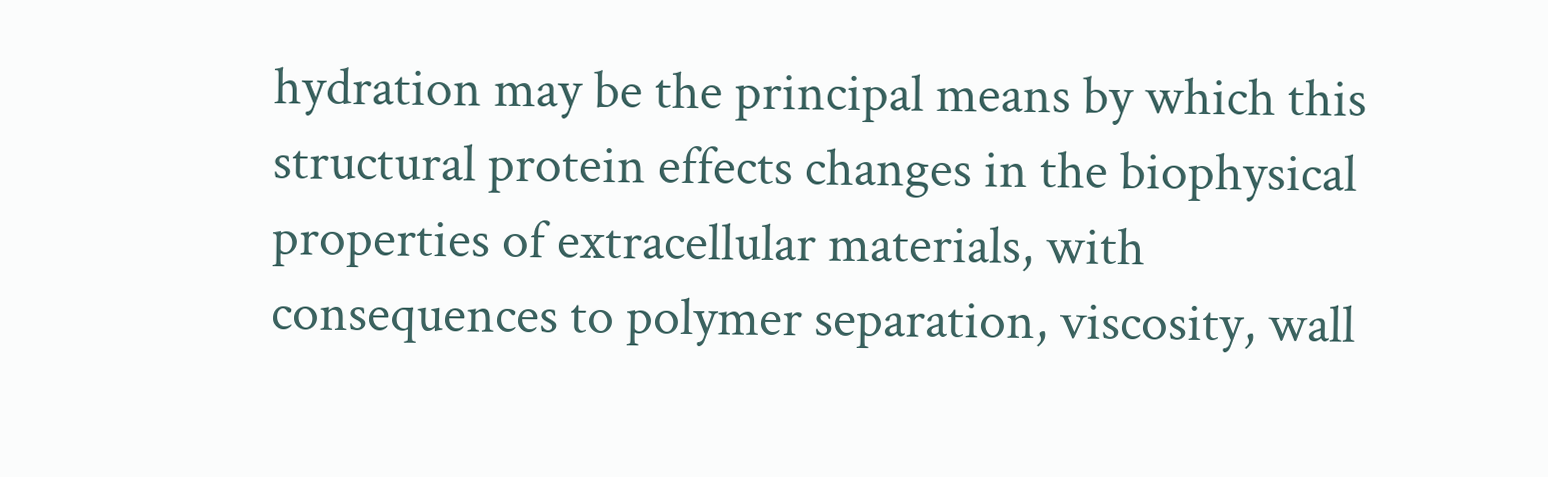hydration may be the principal means by which this structural protein effects changes in the biophysical properties of extracellular materials, with consequences to polymer separation, viscosity, wall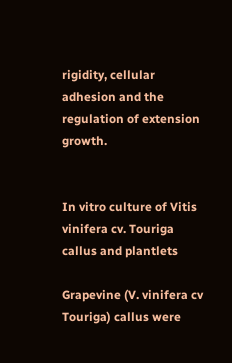rigidity, cellular adhesion and the regulation of extension growth.


In vitro culture of Vitis vinifera cv. Touriga callus and plantlets

Grapevine (V. vinifera cv Touriga) callus were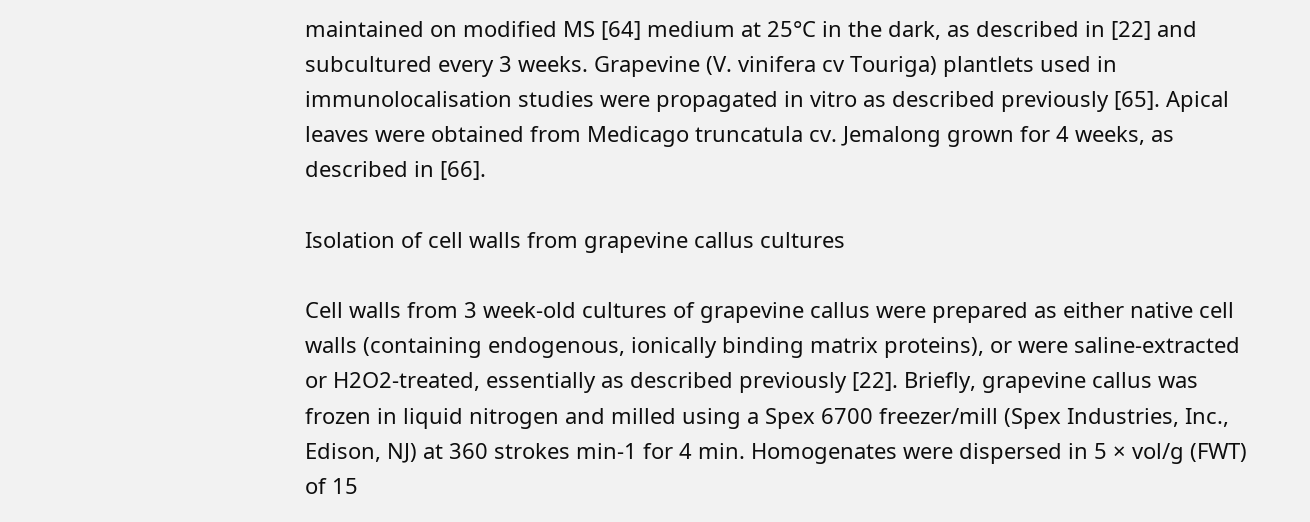maintained on modified MS [64] medium at 25°C in the dark, as described in [22] and subcultured every 3 weeks. Grapevine (V. vinifera cv Touriga) plantlets used in immunolocalisation studies were propagated in vitro as described previously [65]. Apical leaves were obtained from Medicago truncatula cv. Jemalong grown for 4 weeks, as described in [66].

Isolation of cell walls from grapevine callus cultures

Cell walls from 3 week-old cultures of grapevine callus were prepared as either native cell walls (containing endogenous, ionically binding matrix proteins), or were saline-extracted or H2O2-treated, essentially as described previously [22]. Briefly, grapevine callus was frozen in liquid nitrogen and milled using a Spex 6700 freezer/mill (Spex Industries, Inc., Edison, NJ) at 360 strokes min-1 for 4 min. Homogenates were dispersed in 5 × vol/g (FWT) of 15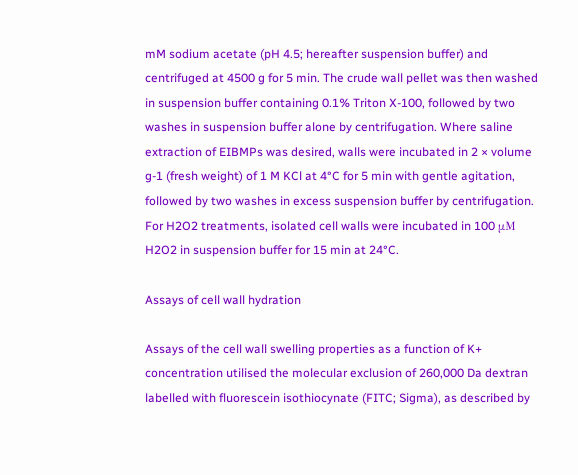mM sodium acetate (pH 4.5; hereafter suspension buffer) and centrifuged at 4500 g for 5 min. The crude wall pellet was then washed in suspension buffer containing 0.1% Triton X-100, followed by two washes in suspension buffer alone by centrifugation. Where saline extraction of EIBMPs was desired, walls were incubated in 2 × volume g-1 (fresh weight) of 1 M KCl at 4°C for 5 min with gentle agitation, followed by two washes in excess suspension buffer by centrifugation. For H2O2 treatments, isolated cell walls were incubated in 100 μM H2O2 in suspension buffer for 15 min at 24°C.

Assays of cell wall hydration

Assays of the cell wall swelling properties as a function of K+ concentration utilised the molecular exclusion of 260,000 Da dextran labelled with fluorescein isothiocynate (FITC; Sigma), as described by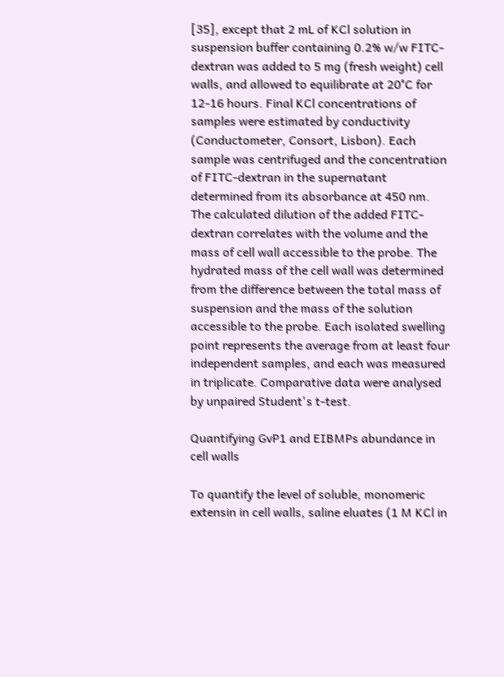[35], except that 2 mL of KCl solution in suspension buffer containing 0.2% w/w FITC-dextran was added to 5 mg (fresh weight) cell walls, and allowed to equilibrate at 20°C for 12-16 hours. Final KCl concentrations of samples were estimated by conductivity (Conductometer, Consort, Lisbon). Each sample was centrifuged and the concentration of FITC-dextran in the supernatant determined from its absorbance at 450 nm. The calculated dilution of the added FITC-dextran correlates with the volume and the mass of cell wall accessible to the probe. The hydrated mass of the cell wall was determined from the difference between the total mass of suspension and the mass of the solution accessible to the probe. Each isolated swelling point represents the average from at least four independent samples, and each was measured in triplicate. Comparative data were analysed by unpaired Student's t-test.

Quantifying GvP1 and EIBMPs abundance in cell walls

To quantify the level of soluble, monomeric extensin in cell walls, saline eluates (1 M KCl in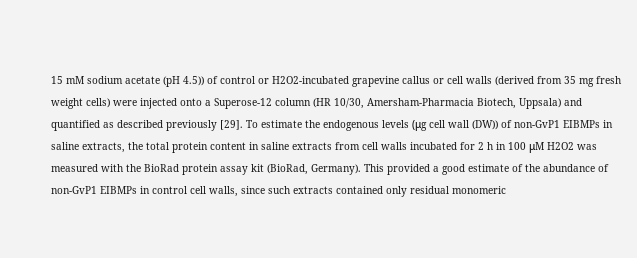15 mM sodium acetate (pH 4.5)) of control or H2O2-incubated grapevine callus or cell walls (derived from 35 mg fresh weight cells) were injected onto a Superose-12 column (HR 10/30, Amersham-Pharmacia Biotech, Uppsala) and quantified as described previously [29]. To estimate the endogenous levels (μg cell wall (DW)) of non-GvP1 EIBMPs in saline extracts, the total protein content in saline extracts from cell walls incubated for 2 h in 100 μM H2O2 was measured with the BioRad protein assay kit (BioRad, Germany). This provided a good estimate of the abundance of non-GvP1 EIBMPs in control cell walls, since such extracts contained only residual monomeric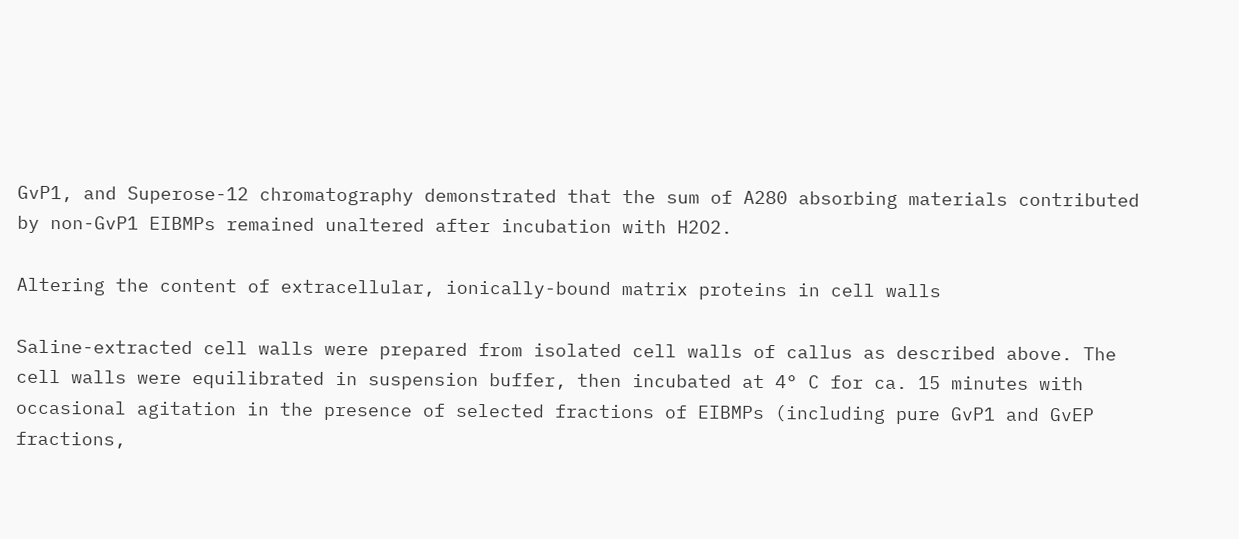GvP1, and Superose-12 chromatography demonstrated that the sum of A280 absorbing materials contributed by non-GvP1 EIBMPs remained unaltered after incubation with H2O2.

Altering the content of extracellular, ionically-bound matrix proteins in cell walls

Saline-extracted cell walls were prepared from isolated cell walls of callus as described above. The cell walls were equilibrated in suspension buffer, then incubated at 4° C for ca. 15 minutes with occasional agitation in the presence of selected fractions of EIBMPs (including pure GvP1 and GvEP fractions,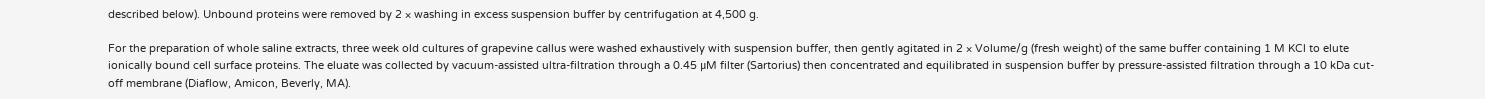described below). Unbound proteins were removed by 2 × washing in excess suspension buffer by centrifugation at 4,500 g.

For the preparation of whole saline extracts, three week old cultures of grapevine callus were washed exhaustively with suspension buffer, then gently agitated in 2 × Volume/g (fresh weight) of the same buffer containing 1 M KCl to elute ionically bound cell surface proteins. The eluate was collected by vacuum-assisted ultra-filtration through a 0.45 μM filter (Sartorius) then concentrated and equilibrated in suspension buffer by pressure-assisted filtration through a 10 kDa cut-off membrane (Diaflow, Amicon, Beverly, MA).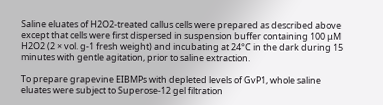Saline eluates of H2O2-treated callus cells were prepared as described above except that cells were first dispersed in suspension buffer containing 100 μM H2O2 (2 × vol. g-1 fresh weight) and incubating at 24°C in the dark during 15 minutes with gentle agitation, prior to saline extraction.

To prepare grapevine EIBMPs with depleted levels of GvP1, whole saline eluates were subject to Superose-12 gel filtration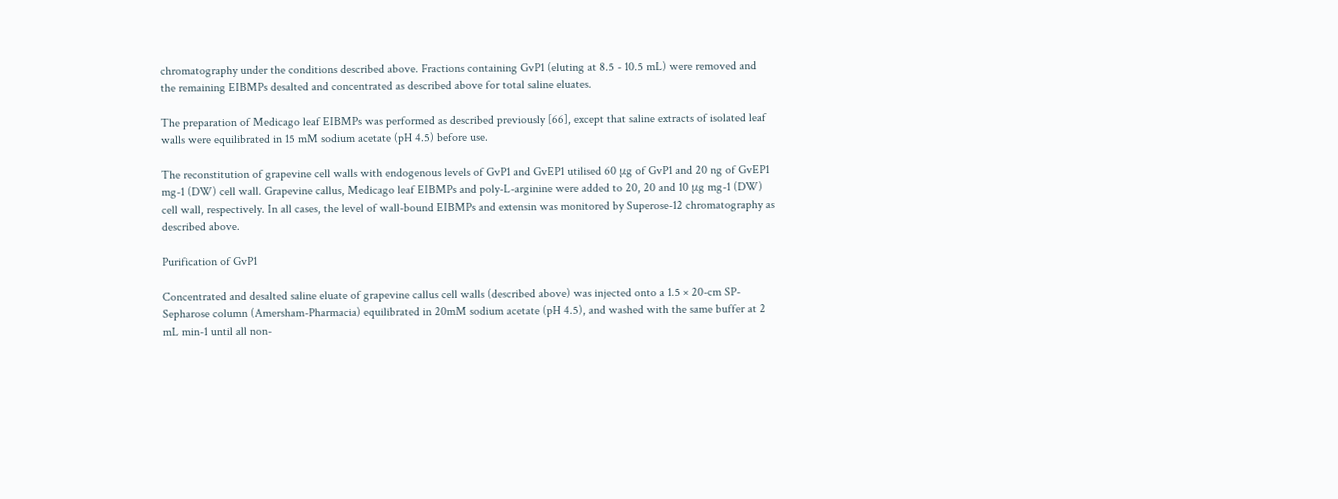chromatography under the conditions described above. Fractions containing GvP1 (eluting at 8.5 - 10.5 mL) were removed and the remaining EIBMPs desalted and concentrated as described above for total saline eluates.

The preparation of Medicago leaf EIBMPs was performed as described previously [66], except that saline extracts of isolated leaf walls were equilibrated in 15 mM sodium acetate (pH 4.5) before use.

The reconstitution of grapevine cell walls with endogenous levels of GvP1 and GvEP1 utilised 60 μg of GvP1 and 20 ng of GvEP1 mg-1 (DW) cell wall. Grapevine callus, Medicago leaf EIBMPs and poly-L-arginine were added to 20, 20 and 10 μg mg-1 (DW) cell wall, respectively. In all cases, the level of wall-bound EIBMPs and extensin was monitored by Superose-12 chromatography as described above.

Purification of GvP1

Concentrated and desalted saline eluate of grapevine callus cell walls (described above) was injected onto a 1.5 × 20-cm SP-Sepharose column (Amersham-Pharmacia) equilibrated in 20mM sodium acetate (pH 4.5), and washed with the same buffer at 2 mL min-1 until all non-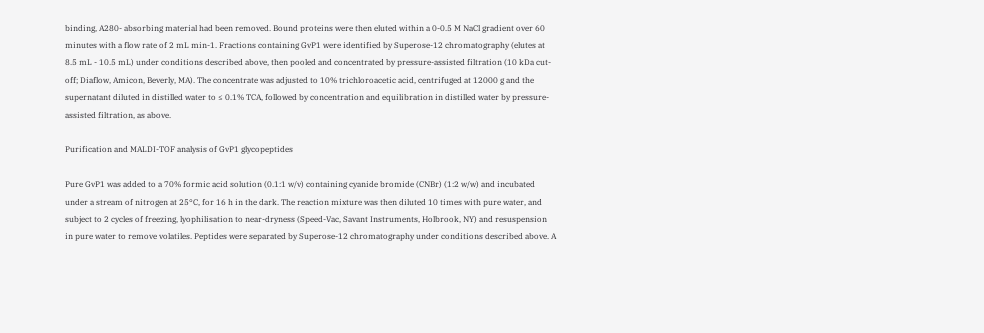binding, A280- absorbing material had been removed. Bound proteins were then eluted within a 0-0.5 M NaCl gradient over 60 minutes with a flow rate of 2 mL min-1. Fractions containing GvP1 were identified by Superose-12 chromatography (elutes at 8.5 mL - 10.5 mL) under conditions described above, then pooled and concentrated by pressure-assisted filtration (10 kDa cut-off; Diaflow, Amicon, Beverly, MA). The concentrate was adjusted to 10% trichloroacetic acid, centrifuged at 12000 g and the supernatant diluted in distilled water to ≤ 0.1% TCA, followed by concentration and equilibration in distilled water by pressure-assisted filtration, as above.

Purification and MALDI-TOF analysis of GvP1 glycopeptides

Pure GvP1 was added to a 70% formic acid solution (0.1:1 w/v) containing cyanide bromide (CNBr) (1:2 w/w) and incubated under a stream of nitrogen at 25°C, for 16 h in the dark. The reaction mixture was then diluted 10 times with pure water, and subject to 2 cycles of freezing, lyophilisation to near-dryness (Speed-Vac, Savant Instruments, Holbrook, NY) and resuspension in pure water to remove volatiles. Peptides were separated by Superose-12 chromatography under conditions described above. A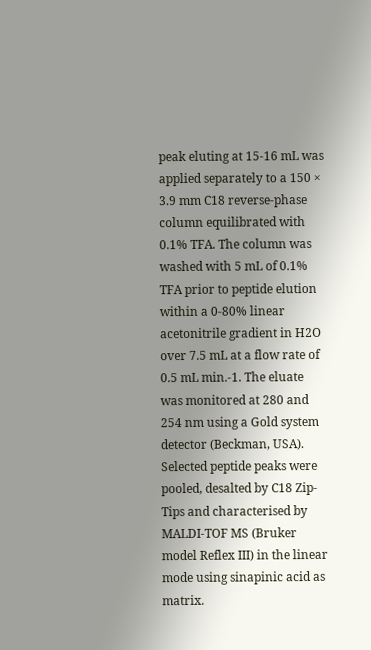peak eluting at 15-16 mL was applied separately to a 150 × 3.9 mm C18 reverse-phase column equilibrated with 0.1% TFA. The column was washed with 5 mL of 0.1% TFA prior to peptide elution within a 0-80% linear acetonitrile gradient in H2O over 7.5 mL at a flow rate of 0.5 mL min.-1. The eluate was monitored at 280 and 254 nm using a Gold system detector (Beckman, USA). Selected peptide peaks were pooled, desalted by C18 Zip-Tips and characterised by MALDI-TOF MS (Bruker model Reflex III) in the linear mode using sinapinic acid as matrix.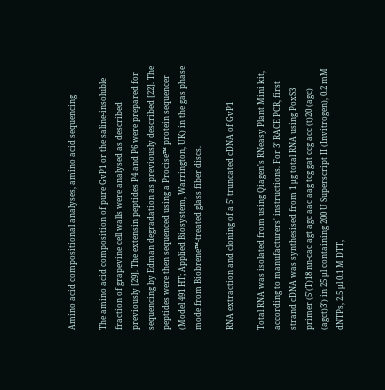Amino acid compositional analyses, amino acid sequencing

The amino acid composition of pure GvP1 or the saline-insoluble fraction of grapevine cell walls were analysed as described previously [29]. The extensin peptides P4 and P6 were prepared for sequencing by Edman degradation as previously described [22]. The peptides were then sequenced using a Procise™ protein sequencer (Model 491 HT; Applied Biosystem, Warrington, UK) in the gas phase mode from Biobrene™-treated glass fiber discs.

RNA extraction and cloning of a 5' truncated cDNA of GvP1

Total RNA was isolated from using Qiagen's RNeasy Plant Mini kit, according to manufacturers' instructions. For 3' RACE PCR, first strand cDNA was synthesised from 1 μg total RNA using PoxS3 primer (5'(T)18 nn-cac agt agc aac aag tcg gat ccg acc (t)20 (agc) (agct)3') in 25 μl containing 200 U Superscript II (Invitrogen), 0.2 mM dNTPs, 2.5 μl 0.1 M DTT,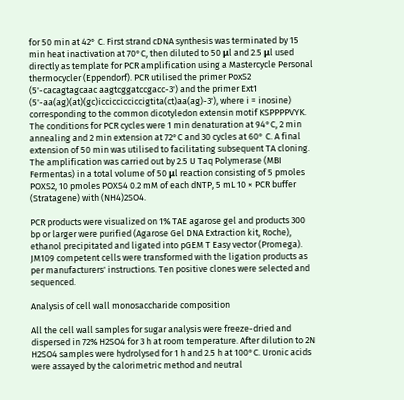for 50 min at 42° C. First strand cDNA synthesis was terminated by 15 min heat inactivation at 70°C, then diluted to 50 μl and 2.5 μl used directly as template for PCR amplification using a Mastercycle Personal thermocycler (Eppendorf). PCR utilised the primer PoxS2 (5'-cacagtagcaac aagtcggatccgacc-3') and the primer Ext1 (5'-aa(ag)(at)(gc)icciccicciccigtita(ct)aa(ag)-3'), where i = inosine) corresponding to the common dicotyledon extensin motif KSPPPPVYK. The conditions for PCR cycles were 1 min denaturation at 94°C, 2 min annealing and 2 min extension at 72°C and 30 cycles at 60° C. A final extension of 50 min was utilised to facilitating subsequent TA cloning. The amplification was carried out by 2.5 U Taq Polymerase (MBI Fermentas) in a total volume of 50 μl reaction consisting of 5 pmoles POXS2, 10 pmoles POXS4 0.2 mM of each dNTP, 5 mL 10 × PCR buffer (Stratagene) with (NH4)2SO4.

PCR products were visualized on 1% TAE agarose gel and products 300 bp or larger were purified (Agarose Gel DNA Extraction kit, Roche), ethanol precipitated and ligated into pGEM T Easy vector (Promega). JM109 competent cells were transformed with the ligation products as per manufacturers' instructions. Ten positive clones were selected and sequenced.

Analysis of cell wall monosaccharide composition

All the cell wall samples for sugar analysis were freeze-dried and dispersed in 72% H2SO4 for 3 h at room temperature. After dilution to 2N H2SO4 samples were hydrolysed for 1 h and 2.5 h at 100°C. Uronic acids were assayed by the calorimetric method and neutral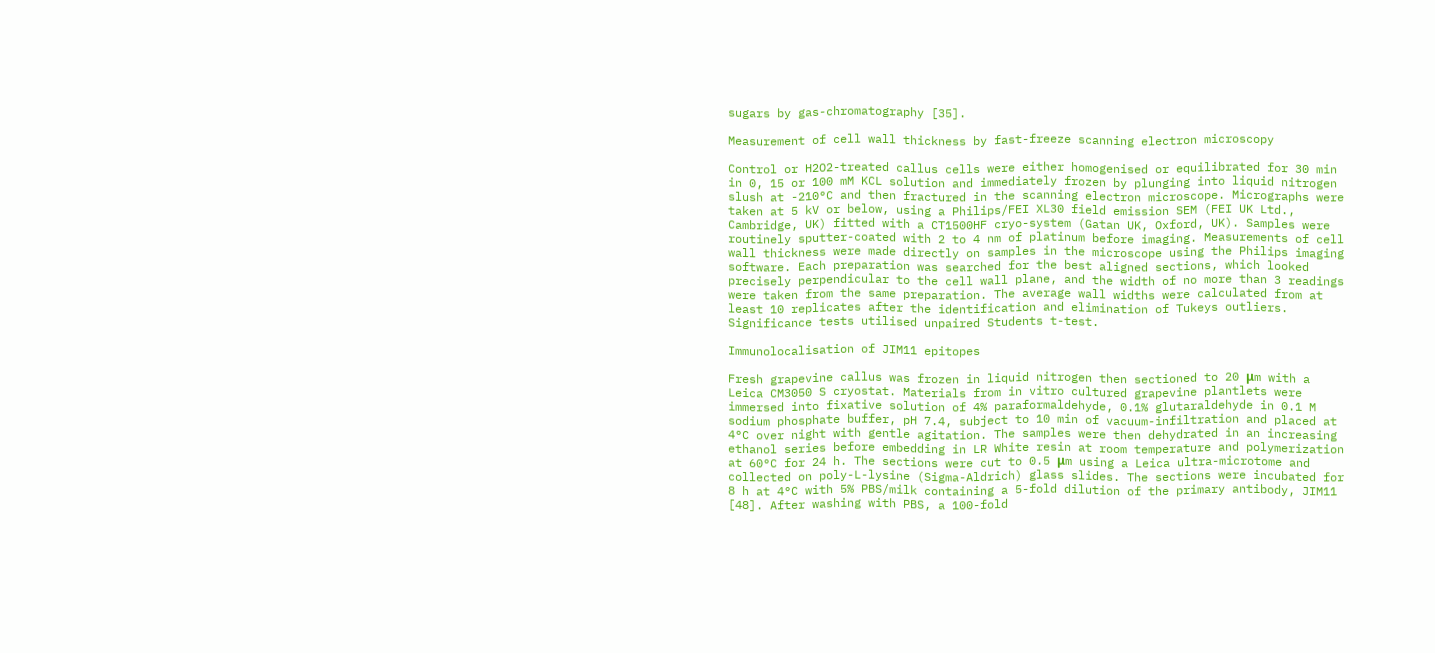sugars by gas-chromatography [35].

Measurement of cell wall thickness by fast-freeze scanning electron microscopy

Control or H2O2-treated callus cells were either homogenised or equilibrated for 30 min in 0, 15 or 100 mM KCL solution and immediately frozen by plunging into liquid nitrogen slush at -210°C and then fractured in the scanning electron microscope. Micrographs were taken at 5 kV or below, using a Philips/FEI XL30 field emission SEM (FEI UK Ltd., Cambridge, UK) fitted with a CT1500HF cryo-system (Gatan UK, Oxford, UK). Samples were routinely sputter-coated with 2 to 4 nm of platinum before imaging. Measurements of cell wall thickness were made directly on samples in the microscope using the Philips imaging software. Each preparation was searched for the best aligned sections, which looked precisely perpendicular to the cell wall plane, and the width of no more than 3 readings were taken from the same preparation. The average wall widths were calculated from at least 10 replicates after the identification and elimination of Tukeys outliers. Significance tests utilised unpaired Students t-test.

Immunolocalisation of JIM11 epitopes

Fresh grapevine callus was frozen in liquid nitrogen then sectioned to 20 μm with a Leica CM3050 S cryostat. Materials from in vitro cultured grapevine plantlets were immersed into fixative solution of 4% paraformaldehyde, 0.1% glutaraldehyde in 0.1 M sodium phosphate buffer, pH 7.4, subject to 10 min of vacuum-infiltration and placed at 4°C over night with gentle agitation. The samples were then dehydrated in an increasing ethanol series before embedding in LR White resin at room temperature and polymerization at 60°C for 24 h. The sections were cut to 0.5 μm using a Leica ultra-microtome and collected on poly-L-lysine (Sigma-Aldrich) glass slides. The sections were incubated for 8 h at 4°C with 5% PBS/milk containing a 5-fold dilution of the primary antibody, JIM11 [48]. After washing with PBS, a 100-fold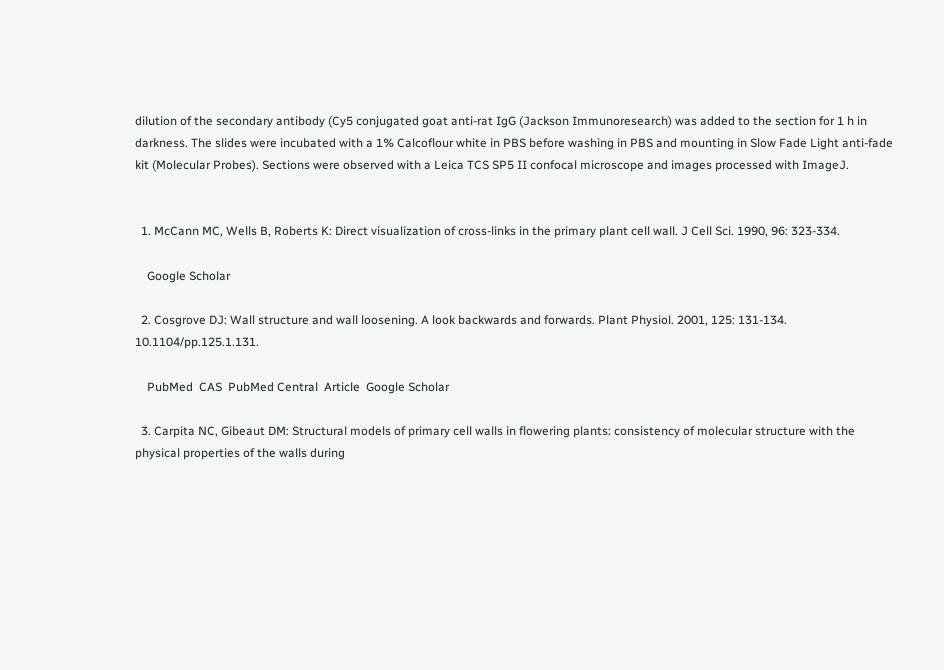dilution of the secondary antibody (Cy5 conjugated goat anti-rat IgG (Jackson Immunoresearch) was added to the section for 1 h in darkness. The slides were incubated with a 1% Calcoflour white in PBS before washing in PBS and mounting in Slow Fade Light anti-fade kit (Molecular Probes). Sections were observed with a Leica TCS SP5 II confocal microscope and images processed with ImageJ.


  1. McCann MC, Wells B, Roberts K: Direct visualization of cross-links in the primary plant cell wall. J Cell Sci. 1990, 96: 323-334.

    Google Scholar

  2. Cosgrove DJ: Wall structure and wall loosening. A look backwards and forwards. Plant Physiol. 2001, 125: 131-134. 10.1104/pp.125.1.131.

    PubMed  CAS  PubMed Central  Article  Google Scholar

  3. Carpita NC, Gibeaut DM: Structural models of primary cell walls in flowering plants: consistency of molecular structure with the physical properties of the walls during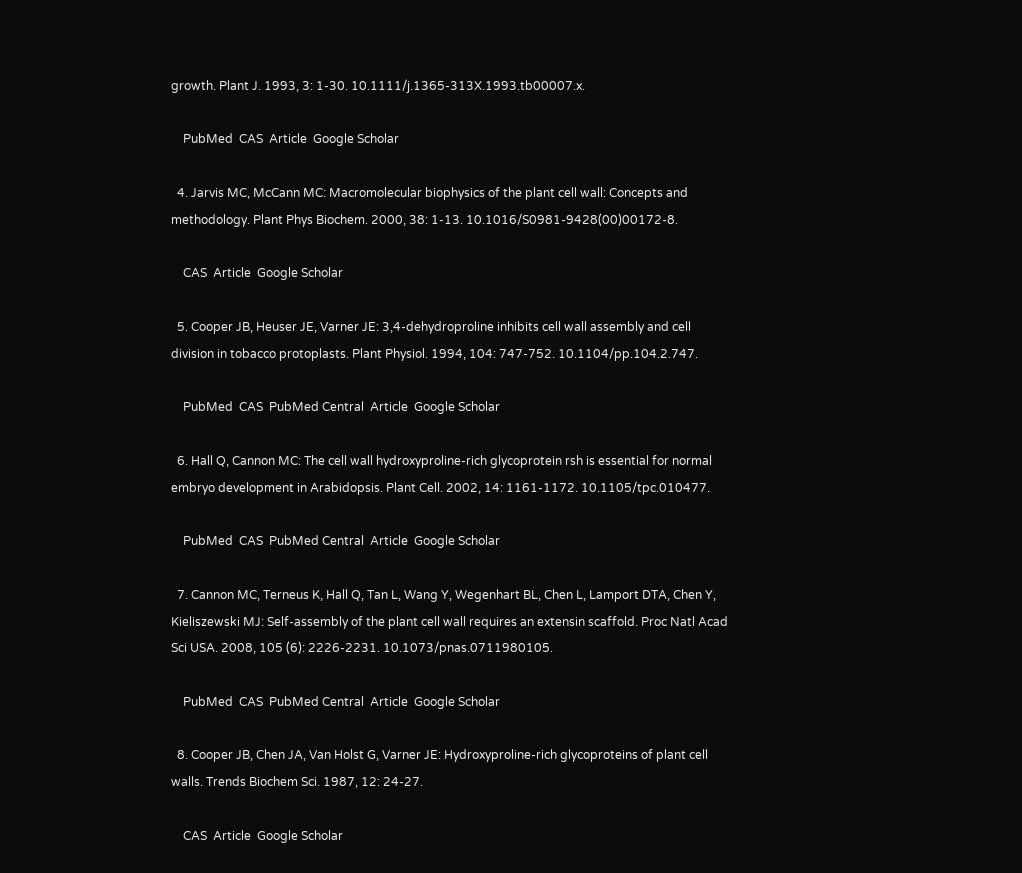growth. Plant J. 1993, 3: 1-30. 10.1111/j.1365-313X.1993.tb00007.x.

    PubMed  CAS  Article  Google Scholar

  4. Jarvis MC, McCann MC: Macromolecular biophysics of the plant cell wall: Concepts and methodology. Plant Phys Biochem. 2000, 38: 1-13. 10.1016/S0981-9428(00)00172-8.

    CAS  Article  Google Scholar

  5. Cooper JB, Heuser JE, Varner JE: 3,4-dehydroproline inhibits cell wall assembly and cell division in tobacco protoplasts. Plant Physiol. 1994, 104: 747-752. 10.1104/pp.104.2.747.

    PubMed  CAS  PubMed Central  Article  Google Scholar

  6. Hall Q, Cannon MC: The cell wall hydroxyproline-rich glycoprotein rsh is essential for normal embryo development in Arabidopsis. Plant Cell. 2002, 14: 1161-1172. 10.1105/tpc.010477.

    PubMed  CAS  PubMed Central  Article  Google Scholar

  7. Cannon MC, Terneus K, Hall Q, Tan L, Wang Y, Wegenhart BL, Chen L, Lamport DTA, Chen Y, Kieliszewski MJ: Self-assembly of the plant cell wall requires an extensin scaffold. Proc Natl Acad Sci USA. 2008, 105 (6): 2226-2231. 10.1073/pnas.0711980105.

    PubMed  CAS  PubMed Central  Article  Google Scholar

  8. Cooper JB, Chen JA, Van Holst G, Varner JE: Hydroxyproline-rich glycoproteins of plant cell walls. Trends Biochem Sci. 1987, 12: 24-27.

    CAS  Article  Google Scholar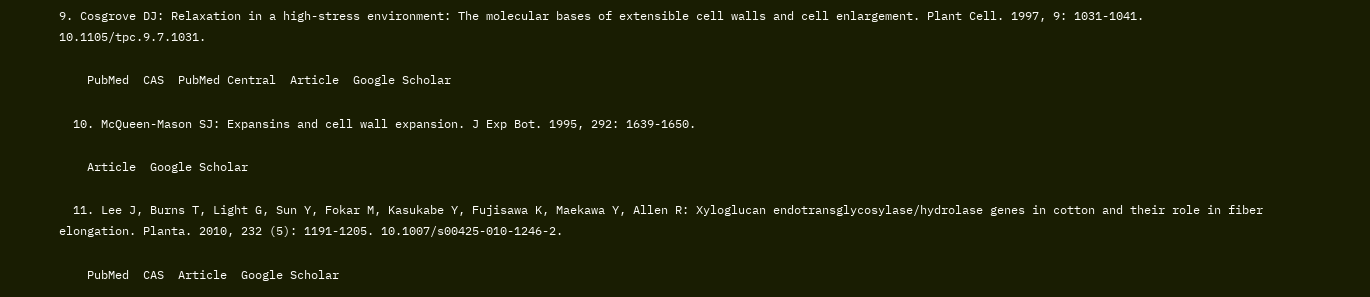9. Cosgrove DJ: Relaxation in a high-stress environment: The molecular bases of extensible cell walls and cell enlargement. Plant Cell. 1997, 9: 1031-1041. 10.1105/tpc.9.7.1031.

    PubMed  CAS  PubMed Central  Article  Google Scholar

  10. McQueen-Mason SJ: Expansins and cell wall expansion. J Exp Bot. 1995, 292: 1639-1650.

    Article  Google Scholar

  11. Lee J, Burns T, Light G, Sun Y, Fokar M, Kasukabe Y, Fujisawa K, Maekawa Y, Allen R: Xyloglucan endotransglycosylase/hydrolase genes in cotton and their role in fiber elongation. Planta. 2010, 232 (5): 1191-1205. 10.1007/s00425-010-1246-2.

    PubMed  CAS  Article  Google Scholar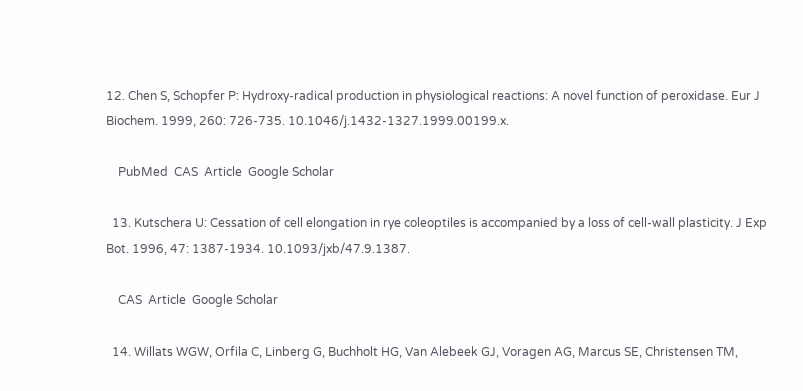12. Chen S, Schopfer P: Hydroxy-radical production in physiological reactions: A novel function of peroxidase. Eur J Biochem. 1999, 260: 726-735. 10.1046/j.1432-1327.1999.00199.x.

    PubMed  CAS  Article  Google Scholar

  13. Kutschera U: Cessation of cell elongation in rye coleoptiles is accompanied by a loss of cell-wall plasticity. J Exp Bot. 1996, 47: 1387-1934. 10.1093/jxb/47.9.1387.

    CAS  Article  Google Scholar

  14. Willats WGW, Orfila C, Linberg G, Buchholt HG, Van Alebeek GJ, Voragen AG, Marcus SE, Christensen TM,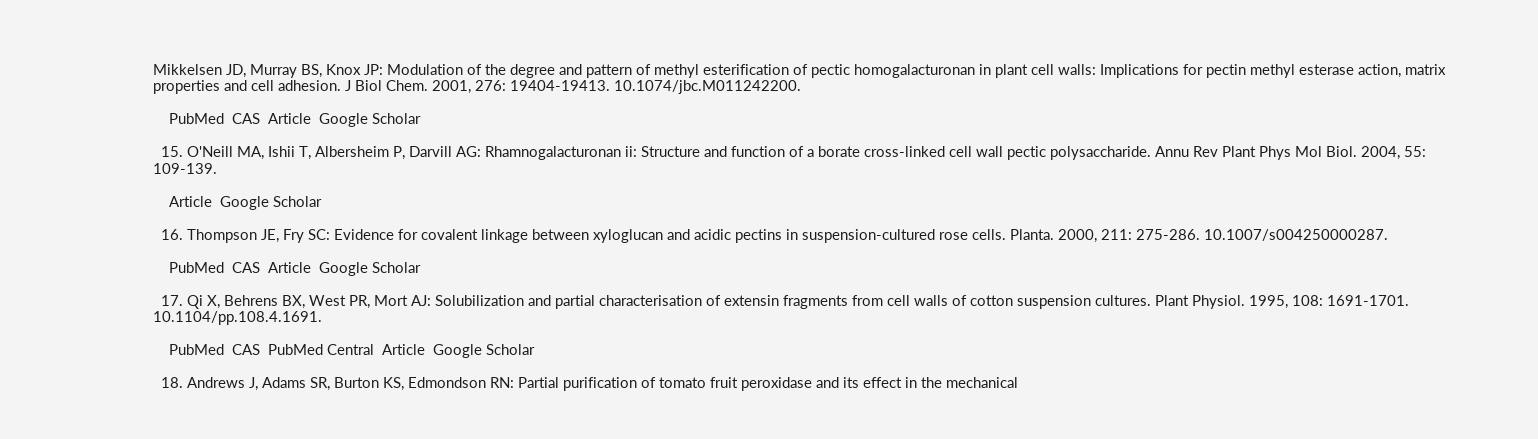Mikkelsen JD, Murray BS, Knox JP: Modulation of the degree and pattern of methyl esterification of pectic homogalacturonan in plant cell walls: Implications for pectin methyl esterase action, matrix properties and cell adhesion. J Biol Chem. 2001, 276: 19404-19413. 10.1074/jbc.M011242200.

    PubMed  CAS  Article  Google Scholar

  15. O'Neill MA, Ishii T, Albersheim P, Darvill AG: Rhamnogalacturonan ii: Structure and function of a borate cross-linked cell wall pectic polysaccharide. Annu Rev Plant Phys Mol Biol. 2004, 55: 109-139.

    Article  Google Scholar

  16. Thompson JE, Fry SC: Evidence for covalent linkage between xyloglucan and acidic pectins in suspension-cultured rose cells. Planta. 2000, 211: 275-286. 10.1007/s004250000287.

    PubMed  CAS  Article  Google Scholar

  17. Qi X, Behrens BX, West PR, Mort AJ: Solubilization and partial characterisation of extensin fragments from cell walls of cotton suspension cultures. Plant Physiol. 1995, 108: 1691-1701. 10.1104/pp.108.4.1691.

    PubMed  CAS  PubMed Central  Article  Google Scholar

  18. Andrews J, Adams SR, Burton KS, Edmondson RN: Partial purification of tomato fruit peroxidase and its effect in the mechanical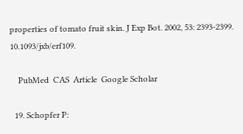properties of tomato fruit skin. J Exp Bot. 2002, 53: 2393-2399. 10.1093/jxb/erf109.

    PubMed  CAS  Article  Google Scholar

  19. Schopfer P: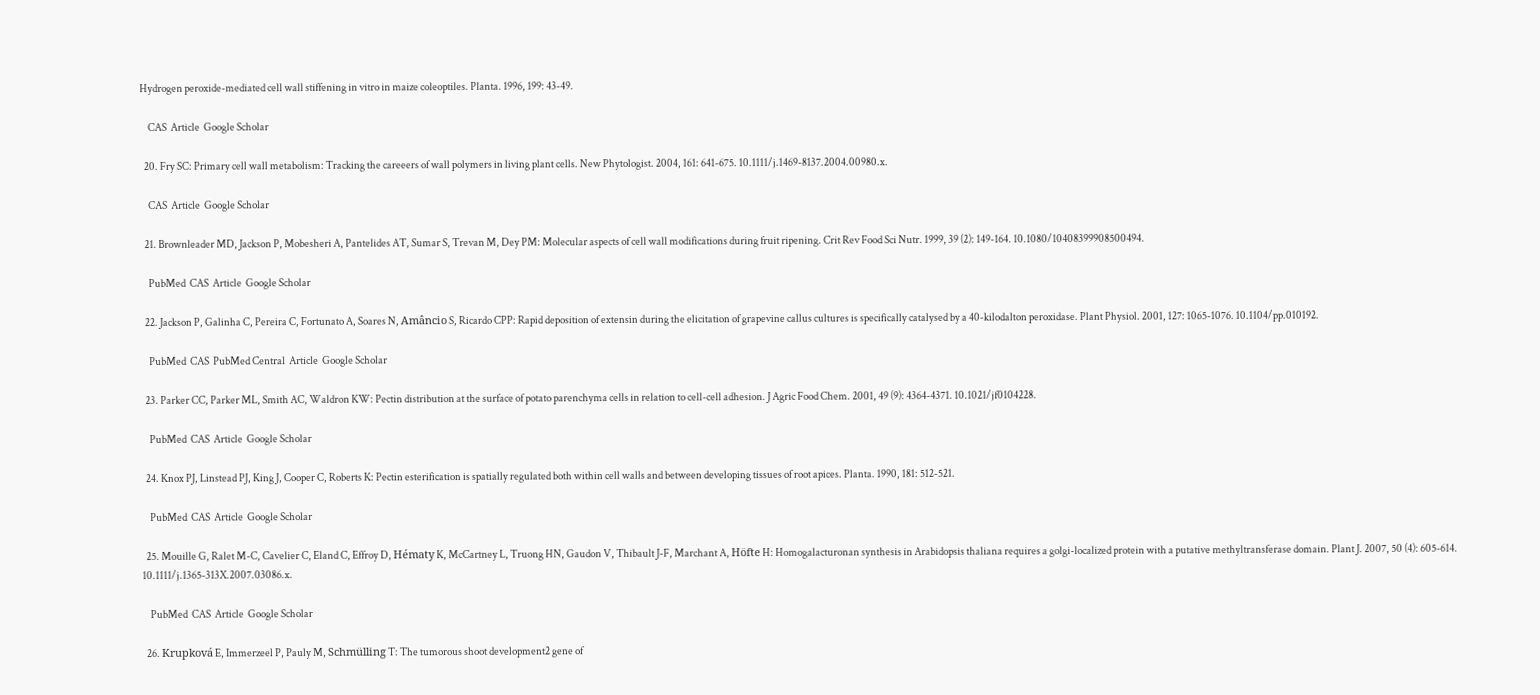Hydrogen peroxide-mediated cell wall stiffening in vitro in maize coleoptiles. Planta. 1996, 199: 43-49.

    CAS  Article  Google Scholar

  20. Fry SC: Primary cell wall metabolism: Tracking the careeers of wall polymers in living plant cells. New Phytologist. 2004, 161: 641-675. 10.1111/j.1469-8137.2004.00980.x.

    CAS  Article  Google Scholar

  21. Brownleader MD, Jackson P, Mobesheri A, Pantelides AT, Sumar S, Trevan M, Dey PM: Molecular aspects of cell wall modifications during fruit ripening. Crit Rev Food Sci Nutr. 1999, 39 (2): 149-164. 10.1080/10408399908500494.

    PubMed  CAS  Article  Google Scholar

  22. Jackson P, Galinha C, Pereira C, Fortunato A, Soares N, Amâncio S, Ricardo CPP: Rapid deposition of extensin during the elicitation of grapevine callus cultures is specifically catalysed by a 40-kilodalton peroxidase. Plant Physiol. 2001, 127: 1065-1076. 10.1104/pp.010192.

    PubMed  CAS  PubMed Central  Article  Google Scholar

  23. Parker CC, Parker ML, Smith AC, Waldron KW: Pectin distribution at the surface of potato parenchyma cells in relation to cell-cell adhesion. J Agric Food Chem. 2001, 49 (9): 4364-4371. 10.1021/jf0104228.

    PubMed  CAS  Article  Google Scholar

  24. Knox PJ, Linstead PJ, King J, Cooper C, Roberts K: Pectin esterification is spatially regulated both within cell walls and between developing tissues of root apices. Planta. 1990, 181: 512-521.

    PubMed  CAS  Article  Google Scholar

  25. Mouille G, Ralet M-C, Cavelier C, Eland C, Effroy D, Hématy K, McCartney L, Truong HN, Gaudon V, Thibault J-F, Marchant A, Höfte H: Homogalacturonan synthesis in Arabidopsis thaliana requires a golgi-localized protein with a putative methyltransferase domain. Plant J. 2007, 50 (4): 605-614. 10.1111/j.1365-313X.2007.03086.x.

    PubMed  CAS  Article  Google Scholar

  26. Krupková E, Immerzeel P, Pauly M, Schmülling T: The tumorous shoot development2 gene of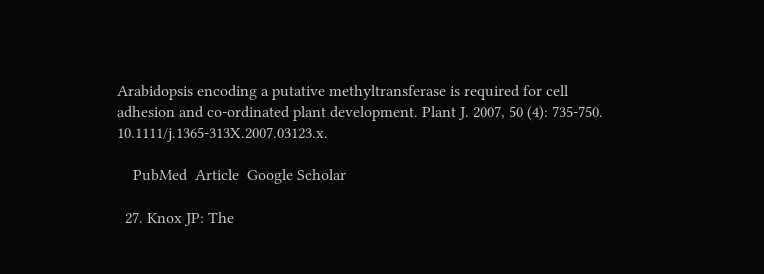Arabidopsis encoding a putative methyltransferase is required for cell adhesion and co-ordinated plant development. Plant J. 2007, 50 (4): 735-750. 10.1111/j.1365-313X.2007.03123.x.

    PubMed  Article  Google Scholar

  27. Knox JP: The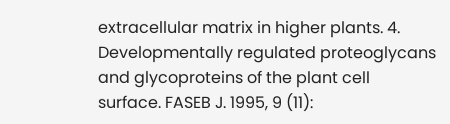extracellular matrix in higher plants. 4. Developmentally regulated proteoglycans and glycoproteins of the plant cell surface. FASEB J. 1995, 9 (11):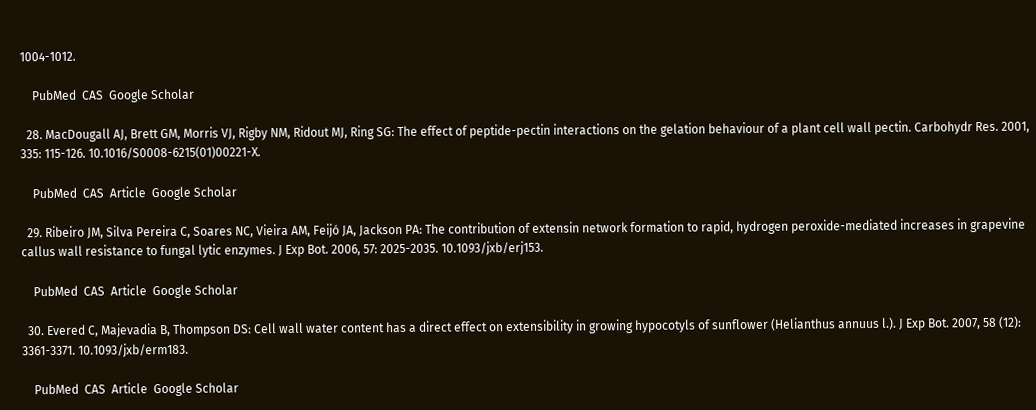1004-1012.

    PubMed  CAS  Google Scholar

  28. MacDougall AJ, Brett GM, Morris VJ, Rigby NM, Ridout MJ, Ring SG: The effect of peptide-pectin interactions on the gelation behaviour of a plant cell wall pectin. Carbohydr Res. 2001, 335: 115-126. 10.1016/S0008-6215(01)00221-X.

    PubMed  CAS  Article  Google Scholar

  29. Ribeiro JM, Silva Pereira C, Soares NC, Vieira AM, Feijó JA, Jackson PA: The contribution of extensin network formation to rapid, hydrogen peroxide-mediated increases in grapevine callus wall resistance to fungal lytic enzymes. J Exp Bot. 2006, 57: 2025-2035. 10.1093/jxb/erj153.

    PubMed  CAS  Article  Google Scholar

  30. Evered C, Majevadia B, Thompson DS: Cell wall water content has a direct effect on extensibility in growing hypocotyls of sunflower (Helianthus annuus l.). J Exp Bot. 2007, 58 (12): 3361-3371. 10.1093/jxb/erm183.

    PubMed  CAS  Article  Google Scholar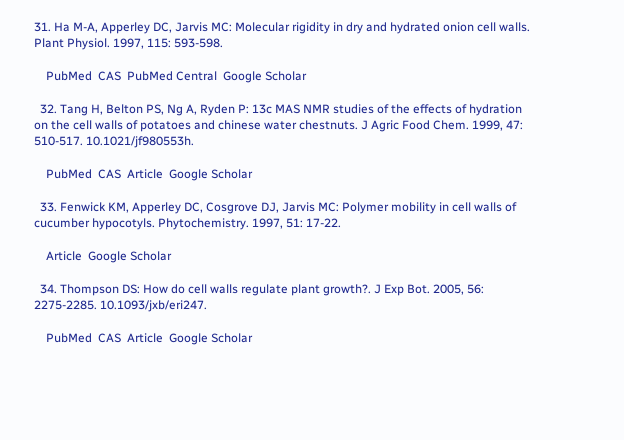31. Ha M-A, Apperley DC, Jarvis MC: Molecular rigidity in dry and hydrated onion cell walls. Plant Physiol. 1997, 115: 593-598.

    PubMed  CAS  PubMed Central  Google Scholar

  32. Tang H, Belton PS, Ng A, Ryden P: 13c MAS NMR studies of the effects of hydration on the cell walls of potatoes and chinese water chestnuts. J Agric Food Chem. 1999, 47: 510-517. 10.1021/jf980553h.

    PubMed  CAS  Article  Google Scholar

  33. Fenwick KM, Apperley DC, Cosgrove DJ, Jarvis MC: Polymer mobility in cell walls of cucumber hypocotyls. Phytochemistry. 1997, 51: 17-22.

    Article  Google Scholar

  34. Thompson DS: How do cell walls regulate plant growth?. J Exp Bot. 2005, 56: 2275-2285. 10.1093/jxb/eri247.

    PubMed  CAS  Article  Google Scholar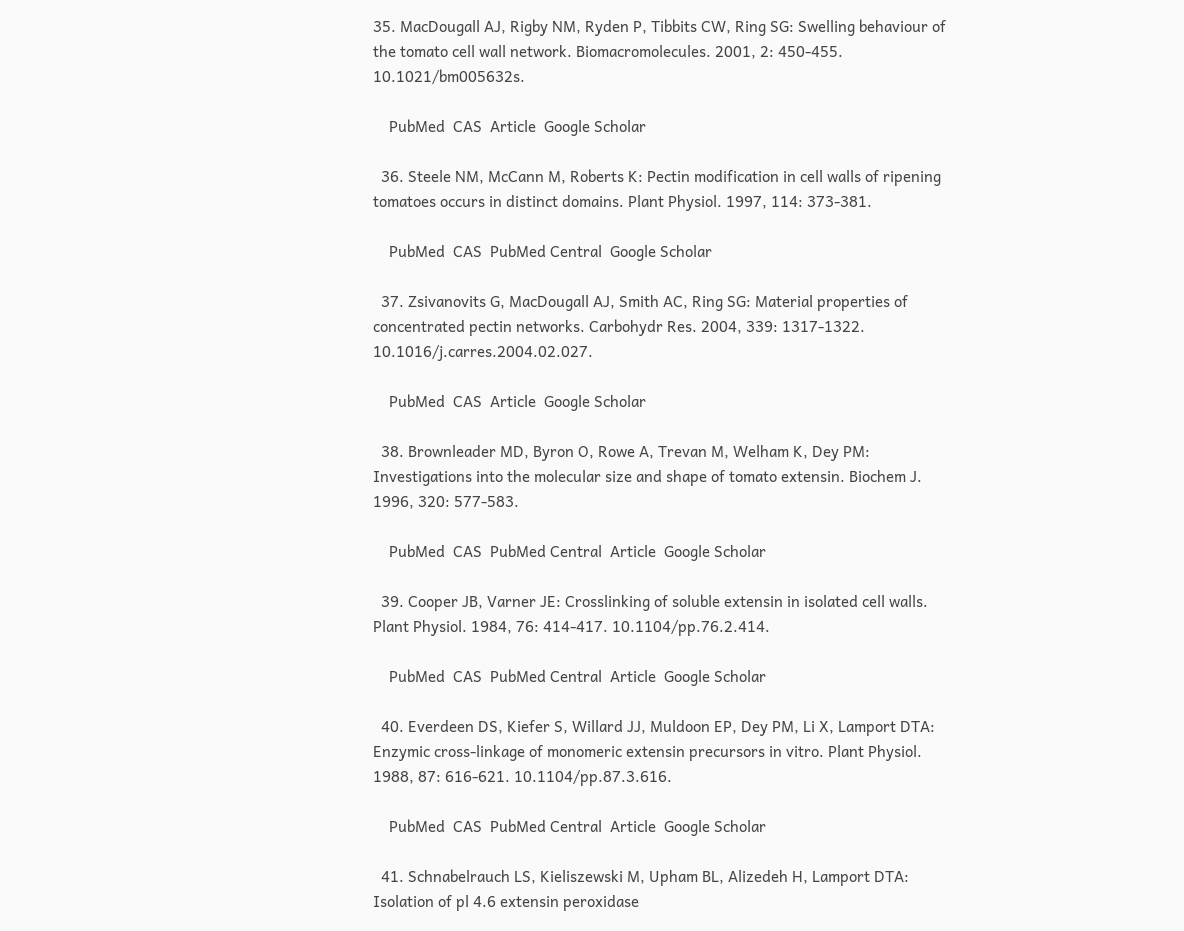35. MacDougall AJ, Rigby NM, Ryden P, Tibbits CW, Ring SG: Swelling behaviour of the tomato cell wall network. Biomacromolecules. 2001, 2: 450-455. 10.1021/bm005632s.

    PubMed  CAS  Article  Google Scholar

  36. Steele NM, McCann M, Roberts K: Pectin modification in cell walls of ripening tomatoes occurs in distinct domains. Plant Physiol. 1997, 114: 373-381.

    PubMed  CAS  PubMed Central  Google Scholar

  37. Zsivanovits G, MacDougall AJ, Smith AC, Ring SG: Material properties of concentrated pectin networks. Carbohydr Res. 2004, 339: 1317-1322. 10.1016/j.carres.2004.02.027.

    PubMed  CAS  Article  Google Scholar

  38. Brownleader MD, Byron O, Rowe A, Trevan M, Welham K, Dey PM: Investigations into the molecular size and shape of tomato extensin. Biochem J. 1996, 320: 577-583.

    PubMed  CAS  PubMed Central  Article  Google Scholar

  39. Cooper JB, Varner JE: Crosslinking of soluble extensin in isolated cell walls. Plant Physiol. 1984, 76: 414-417. 10.1104/pp.76.2.414.

    PubMed  CAS  PubMed Central  Article  Google Scholar

  40. Everdeen DS, Kiefer S, Willard JJ, Muldoon EP, Dey PM, Li X, Lamport DTA: Enzymic cross-linkage of monomeric extensin precursors in vitro. Plant Physiol. 1988, 87: 616-621. 10.1104/pp.87.3.616.

    PubMed  CAS  PubMed Central  Article  Google Scholar

  41. Schnabelrauch LS, Kieliszewski M, Upham BL, Alizedeh H, Lamport DTA: Isolation of pl 4.6 extensin peroxidase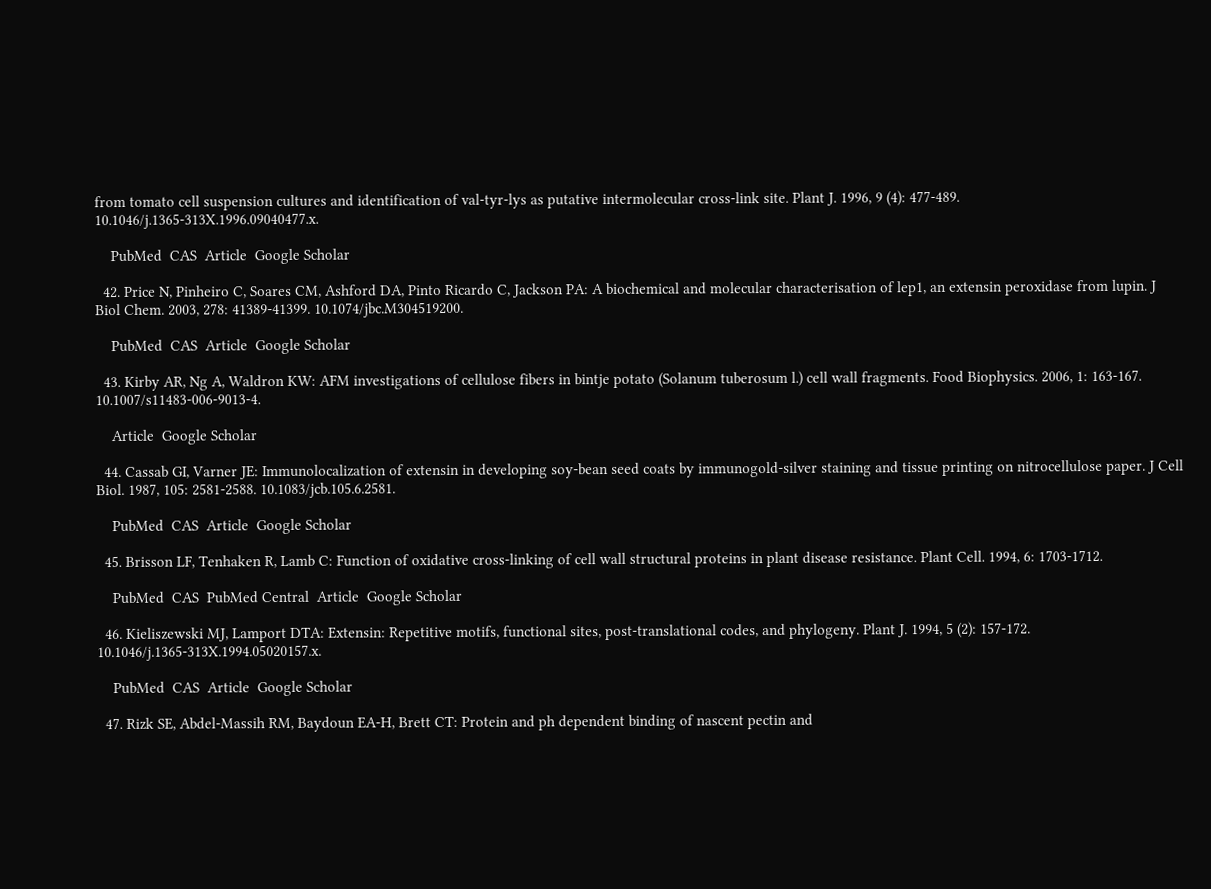from tomato cell suspension cultures and identification of val-tyr-lys as putative intermolecular cross-link site. Plant J. 1996, 9 (4): 477-489. 10.1046/j.1365-313X.1996.09040477.x.

    PubMed  CAS  Article  Google Scholar

  42. Price N, Pinheiro C, Soares CM, Ashford DA, Pinto Ricardo C, Jackson PA: A biochemical and molecular characterisation of lep1, an extensin peroxidase from lupin. J Biol Chem. 2003, 278: 41389-41399. 10.1074/jbc.M304519200.

    PubMed  CAS  Article  Google Scholar

  43. Kirby AR, Ng A, Waldron KW: AFM investigations of cellulose fibers in bintje potato (Solanum tuberosum l.) cell wall fragments. Food Biophysics. 2006, 1: 163-167. 10.1007/s11483-006-9013-4.

    Article  Google Scholar

  44. Cassab GI, Varner JE: Immunolocalization of extensin in developing soy-bean seed coats by immunogold-silver staining and tissue printing on nitrocellulose paper. J Cell Biol. 1987, 105: 2581-2588. 10.1083/jcb.105.6.2581.

    PubMed  CAS  Article  Google Scholar

  45. Brisson LF, Tenhaken R, Lamb C: Function of oxidative cross-linking of cell wall structural proteins in plant disease resistance. Plant Cell. 1994, 6: 1703-1712.

    PubMed  CAS  PubMed Central  Article  Google Scholar

  46. Kieliszewski MJ, Lamport DTA: Extensin: Repetitive motifs, functional sites, post-translational codes, and phylogeny. Plant J. 1994, 5 (2): 157-172. 10.1046/j.1365-313X.1994.05020157.x.

    PubMed  CAS  Article  Google Scholar

  47. Rizk SE, Abdel-Massih RM, Baydoun EA-H, Brett CT: Protein and ph dependent binding of nascent pectin and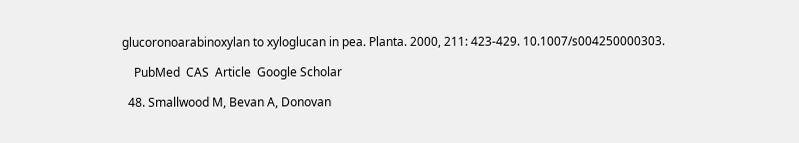glucoronoarabinoxylan to xyloglucan in pea. Planta. 2000, 211: 423-429. 10.1007/s004250000303.

    PubMed  CAS  Article  Google Scholar

  48. Smallwood M, Bevan A, Donovan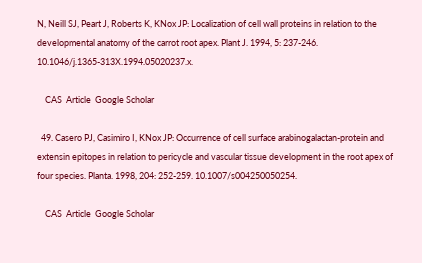N, Neill SJ, Peart J, Roberts K, KNox JP: Localization of cell wall proteins in relation to the developmental anatomy of the carrot root apex. Plant J. 1994, 5: 237-246. 10.1046/j.1365-313X.1994.05020237.x.

    CAS  Article  Google Scholar

  49. Casero PJ, Casimiro I, KNox JP: Occurrence of cell surface arabinogalactan-protein and extensin epitopes in relation to pericycle and vascular tissue development in the root apex of four species. Planta. 1998, 204: 252-259. 10.1007/s004250050254.

    CAS  Article  Google Scholar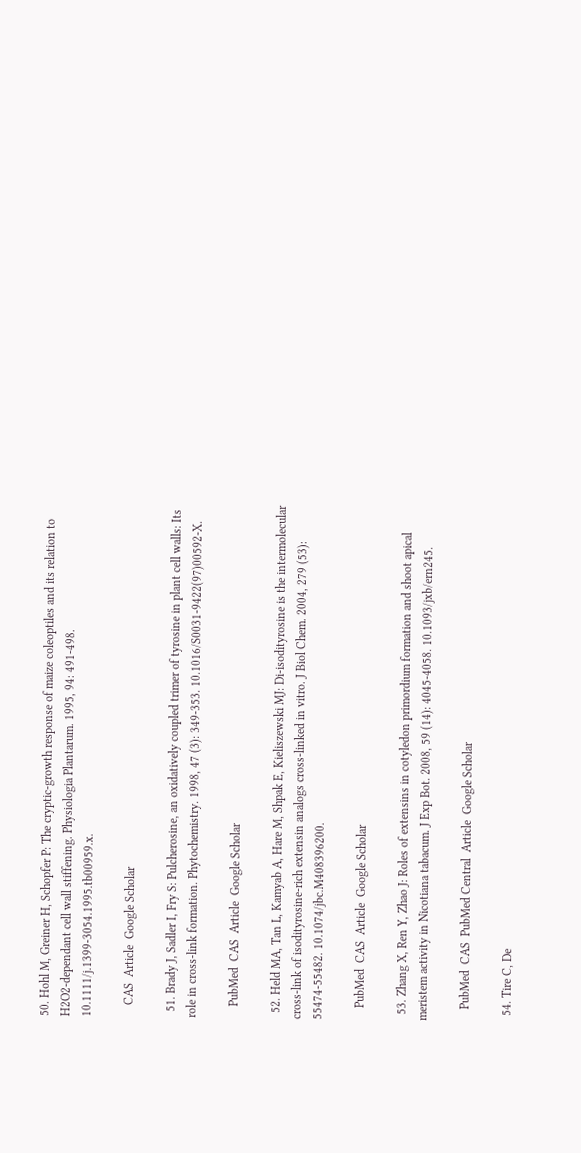50. Hohl M, Greiner H, Schopfer P: The cryptic-growth response of maize coleoptiles and its relation to H2O2-dependant cell wall stiffening. Physiologia Plantarum. 1995, 94: 491-498. 10.1111/j.1399-3054.1995.tb00959.x.

    CAS  Article  Google Scholar

  51. Brady J, Sadler I, Fry S: Pulcherosine, an oxidatively coupled trimer of tyrosine in plant cell walls: Its role in cross-link formation. Phytochemistry. 1998, 47 (3): 349-353. 10.1016/S0031-9422(97)00592-X.

    PubMed  CAS  Article  Google Scholar

  52. Held MA, Tan L, Kamyab A, Hare M, Shpak E, Kieliszewski MJ: Di-isodityrosine is the intermolecular cross-link of isodityrosine-rich extensin analogs cross-linked in vitro. J Biol Chem. 2004, 279 (53): 55474-55482. 10.1074/jbc.M408396200.

    PubMed  CAS  Article  Google Scholar

  53. Zhang X, Ren Y, Zhao J: Roles of extensins in cotyledon primordium formation and shoot apical meristem activity in Nicotiana tabacum. J Exp Bot. 2008, 59 (14): 4045-4058. 10.1093/jxb/ern245.

    PubMed  CAS  PubMed Central  Article  Google Scholar

  54. Tire C, De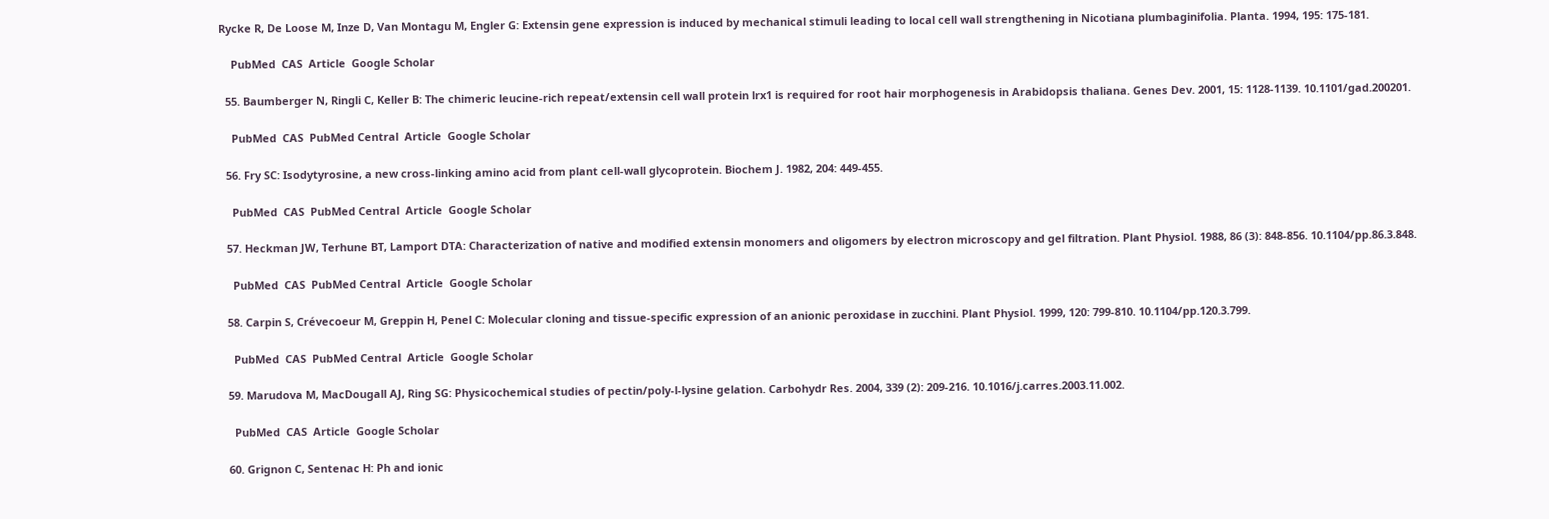Rycke R, De Loose M, Inze D, Van Montagu M, Engler G: Extensin gene expression is induced by mechanical stimuli leading to local cell wall strengthening in Nicotiana plumbaginifolia. Planta. 1994, 195: 175-181.

    PubMed  CAS  Article  Google Scholar

  55. Baumberger N, Ringli C, Keller B: The chimeric leucine-rich repeat/extensin cell wall protein lrx1 is required for root hair morphogenesis in Arabidopsis thaliana. Genes Dev. 2001, 15: 1128-1139. 10.1101/gad.200201.

    PubMed  CAS  PubMed Central  Article  Google Scholar

  56. Fry SC: Isodytyrosine, a new cross-linking amino acid from plant cell-wall glycoprotein. Biochem J. 1982, 204: 449-455.

    PubMed  CAS  PubMed Central  Article  Google Scholar

  57. Heckman JW, Terhune BT, Lamport DTA: Characterization of native and modified extensin monomers and oligomers by electron microscopy and gel filtration. Plant Physiol. 1988, 86 (3): 848-856. 10.1104/pp.86.3.848.

    PubMed  CAS  PubMed Central  Article  Google Scholar

  58. Carpin S, Crévecoeur M, Greppin H, Penel C: Molecular cloning and tissue-specific expression of an anionic peroxidase in zucchini. Plant Physiol. 1999, 120: 799-810. 10.1104/pp.120.3.799.

    PubMed  CAS  PubMed Central  Article  Google Scholar

  59. Marudova M, MacDougall AJ, Ring SG: Physicochemical studies of pectin/poly-l-lysine gelation. Carbohydr Res. 2004, 339 (2): 209-216. 10.1016/j.carres.2003.11.002.

    PubMed  CAS  Article  Google Scholar

  60. Grignon C, Sentenac H: Ph and ionic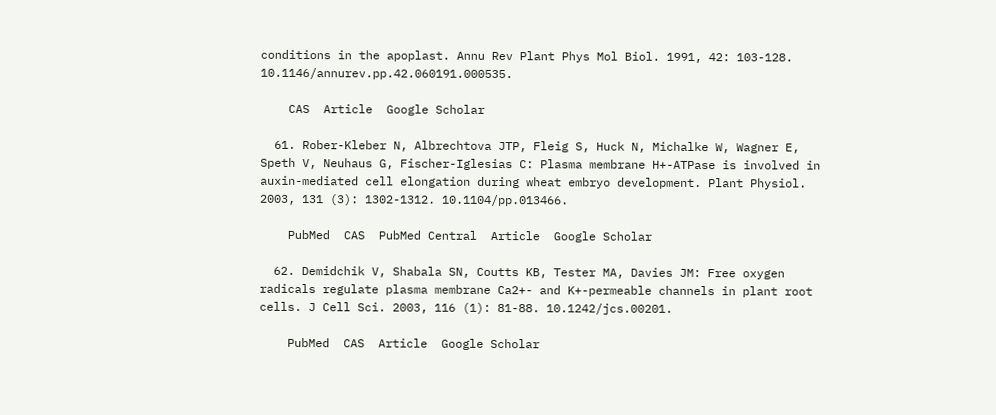conditions in the apoplast. Annu Rev Plant Phys Mol Biol. 1991, 42: 103-128. 10.1146/annurev.pp.42.060191.000535.

    CAS  Article  Google Scholar

  61. Rober-Kleber N, Albrechtova JTP, Fleig S, Huck N, Michalke W, Wagner E, Speth V, Neuhaus G, Fischer-Iglesias C: Plasma membrane H+-ATPase is involved in auxin-mediated cell elongation during wheat embryo development. Plant Physiol. 2003, 131 (3): 1302-1312. 10.1104/pp.013466.

    PubMed  CAS  PubMed Central  Article  Google Scholar

  62. Demidchik V, Shabala SN, Coutts KB, Tester MA, Davies JM: Free oxygen radicals regulate plasma membrane Ca2+- and K+-permeable channels in plant root cells. J Cell Sci. 2003, 116 (1): 81-88. 10.1242/jcs.00201.

    PubMed  CAS  Article  Google Scholar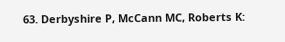63. Derbyshire P, McCann MC, Roberts K: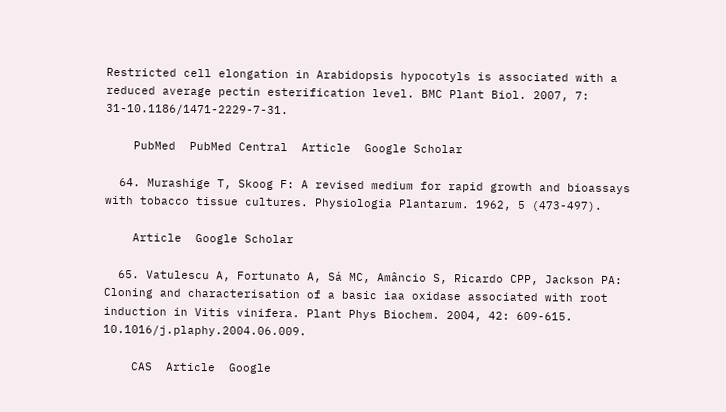Restricted cell elongation in Arabidopsis hypocotyls is associated with a reduced average pectin esterification level. BMC Plant Biol. 2007, 7: 31-10.1186/1471-2229-7-31.

    PubMed  PubMed Central  Article  Google Scholar

  64. Murashige T, Skoog F: A revised medium for rapid growth and bioassays with tobacco tissue cultures. Physiologia Plantarum. 1962, 5 (473-497).

    Article  Google Scholar

  65. Vatulescu A, Fortunato A, Sá MC, Amâncio S, Ricardo CPP, Jackson PA: Cloning and characterisation of a basic iaa oxidase associated with root induction in Vitis vinifera. Plant Phys Biochem. 2004, 42: 609-615. 10.1016/j.plaphy.2004.06.009.

    CAS  Article  Google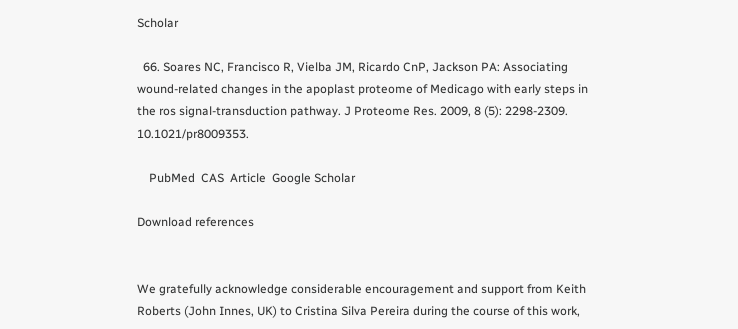Scholar

  66. Soares NC, Francisco R, Vielba JM, Ricardo CnP, Jackson PA: Associating wound-related changes in the apoplast proteome of Medicago with early steps in the ros signal-transduction pathway. J Proteome Res. 2009, 8 (5): 2298-2309. 10.1021/pr8009353.

    PubMed  CAS  Article  Google Scholar

Download references


We gratefully acknowledge considerable encouragement and support from Keith Roberts (John Innes, UK) to Cristina Silva Pereira during the course of this work,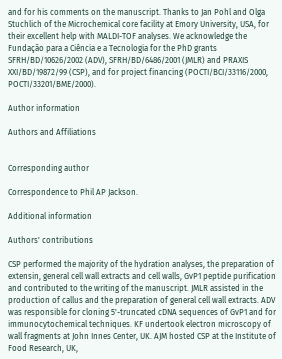and for his comments on the manuscript. Thanks to Jan Pohl and Olga Stuchlich of the Microchemical core facility at Emory University, USA, for their excellent help with MALDI-TOF analyses. We acknowledge the Fundação para a Ciência e a Tecnologia for the PhD grants SFRH/BD/10626/2002 (ADV), SFRH/BD/6486/2001 (JMLR) and PRAXIS XXI/BD/19872/99 (CSP), and for project financing (POCTI/BCI/33116/2000, POCTI/33201/BME/2000).

Author information

Authors and Affiliations


Corresponding author

Correspondence to Phil AP Jackson.

Additional information

Authors' contributions

CSP performed the majority of the hydration analyses, the preparation of extensin, general cell wall extracts and cell walls, GvP1 peptide purification and contributed to the writing of the manuscript. JMLR assisted in the production of callus and the preparation of general cell wall extracts. ADV was responsible for cloning 5'-truncated cDNA sequences of GvP1 and for immunocytochemical techniques. KF undertook electron microscopy of wall fragments at John Innes Center, UK. AJM hosted CSP at the Institute of Food Research, UK,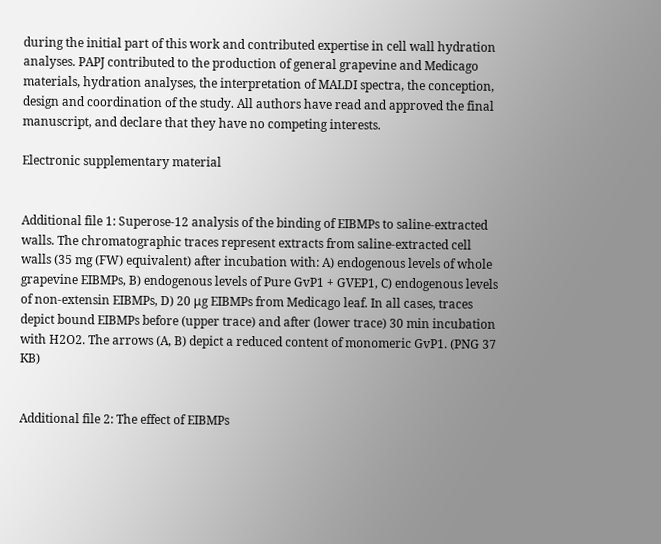during the initial part of this work and contributed expertise in cell wall hydration analyses. PAPJ contributed to the production of general grapevine and Medicago materials, hydration analyses, the interpretation of MALDI spectra, the conception, design and coordination of the study. All authors have read and approved the final manuscript, and declare that they have no competing interests.

Electronic supplementary material


Additional file 1: Superose-12 analysis of the binding of EIBMPs to saline-extracted walls. The chromatographic traces represent extracts from saline-extracted cell walls (35 mg (FW) equivalent) after incubation with: A) endogenous levels of whole grapevine EIBMPs, B) endogenous levels of Pure GvP1 + GVEP1, C) endogenous levels of non-extensin EIBMPs, D) 20 μg EIBMPs from Medicago leaf. In all cases, traces depict bound EIBMPs before (upper trace) and after (lower trace) 30 min incubation with H2O2. The arrows (A, B) depict a reduced content of monomeric GvP1. (PNG 37 KB)


Additional file 2: The effect of EIBMPs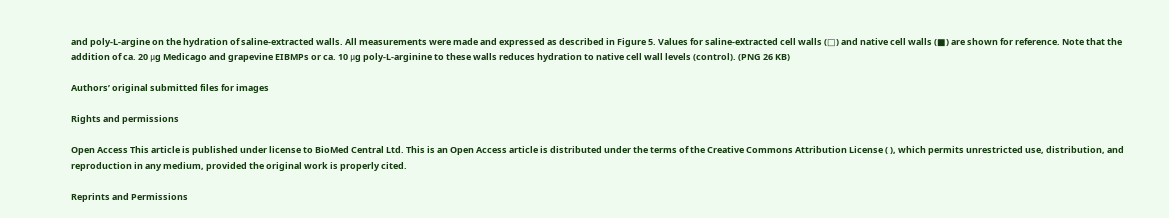and poly-L-argine on the hydration of saline-extracted walls. All measurements were made and expressed as described in Figure 5. Values for saline-extracted cell walls (□) and native cell walls (■) are shown for reference. Note that the addition of ca. 20 μg Medicago and grapevine EIBMPs or ca. 10 μg poly-L-arginine to these walls reduces hydration to native cell wall levels (control). (PNG 26 KB)

Authors’ original submitted files for images

Rights and permissions

Open Access This article is published under license to BioMed Central Ltd. This is an Open Access article is distributed under the terms of the Creative Commons Attribution License ( ), which permits unrestricted use, distribution, and reproduction in any medium, provided the original work is properly cited.

Reprints and Permissions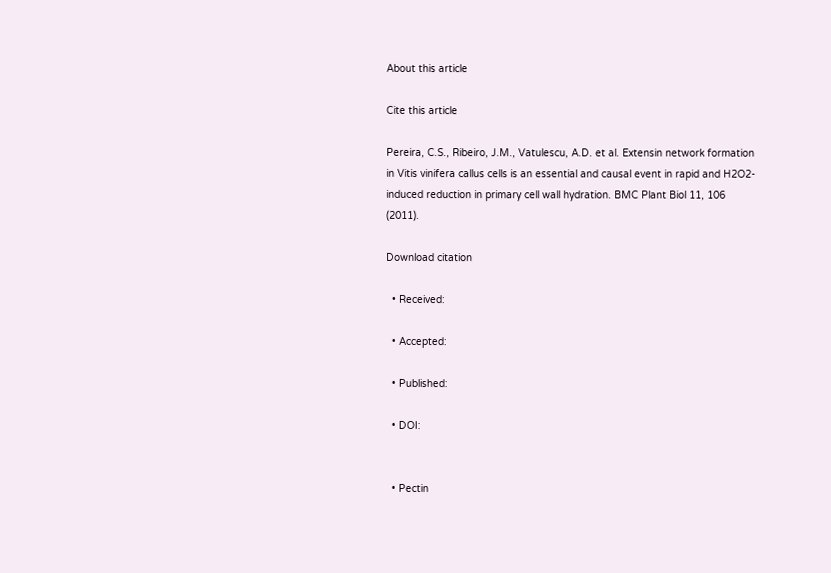About this article

Cite this article

Pereira, C.S., Ribeiro, J.M., Vatulescu, A.D. et al. Extensin network formation in Vitis vinifera callus cells is an essential and causal event in rapid and H2O2-induced reduction in primary cell wall hydration. BMC Plant Biol 11, 106 (2011).

Download citation

  • Received:

  • Accepted:

  • Published:

  • DOI:


  • Pectin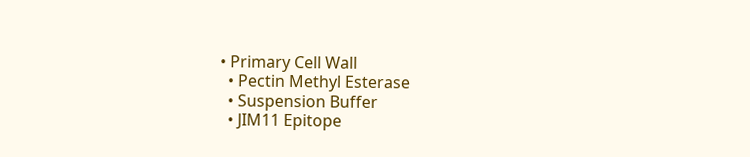• Primary Cell Wall
  • Pectin Methyl Esterase
  • Suspension Buffer
  • JIM11 Epitope